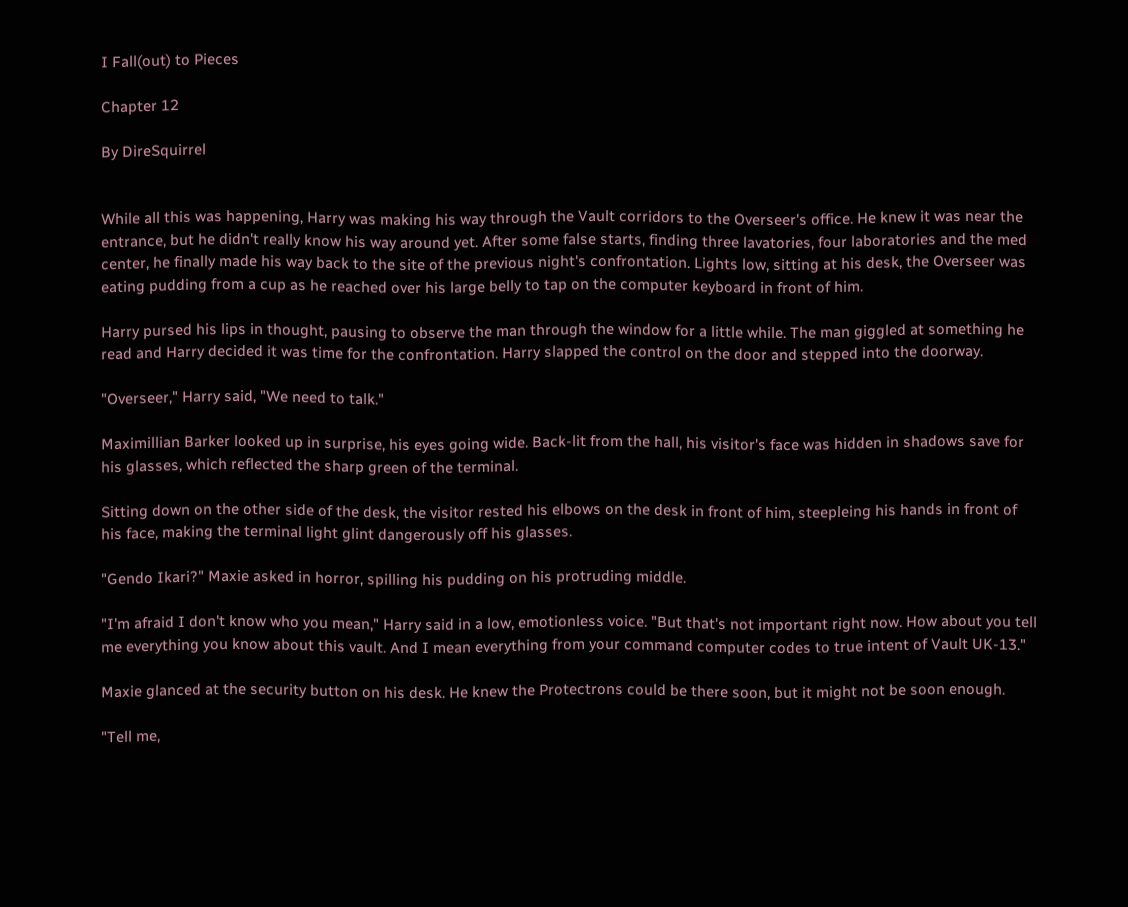I Fall(out) to Pieces

Chapter 12

By DireSquirrel


While all this was happening, Harry was making his way through the Vault corridors to the Overseer's office. He knew it was near the entrance, but he didn't really know his way around yet. After some false starts, finding three lavatories, four laboratories and the med center, he finally made his way back to the site of the previous night's confrontation. Lights low, sitting at his desk, the Overseer was eating pudding from a cup as he reached over his large belly to tap on the computer keyboard in front of him.

Harry pursed his lips in thought, pausing to observe the man through the window for a little while. The man giggled at something he read and Harry decided it was time for the confrontation. Harry slapped the control on the door and stepped into the doorway.

"Overseer," Harry said, "We need to talk."

Maximillian Barker looked up in surprise, his eyes going wide. Back-lit from the hall, his visitor's face was hidden in shadows save for his glasses, which reflected the sharp green of the terminal.

Sitting down on the other side of the desk, the visitor rested his elbows on the desk in front of him, steepleing his hands in front of his face, making the terminal light glint dangerously off his glasses.

"Gendo Ikari?" Maxie asked in horror, spilling his pudding on his protruding middle.

"I'm afraid I don't know who you mean," Harry said in a low, emotionless voice. "But that's not important right now. How about you tell me everything you know about this vault. And I mean everything from your command computer codes to true intent of Vault UK-13."

Maxie glanced at the security button on his desk. He knew the Protectrons could be there soon, but it might not be soon enough.

"Tell me,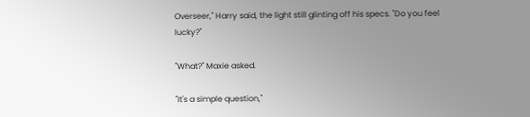Overseer," Harry said, the light still glinting off his specs. "Do you feel lucky?"

"What?" Maxie asked.

"It's a simple question,"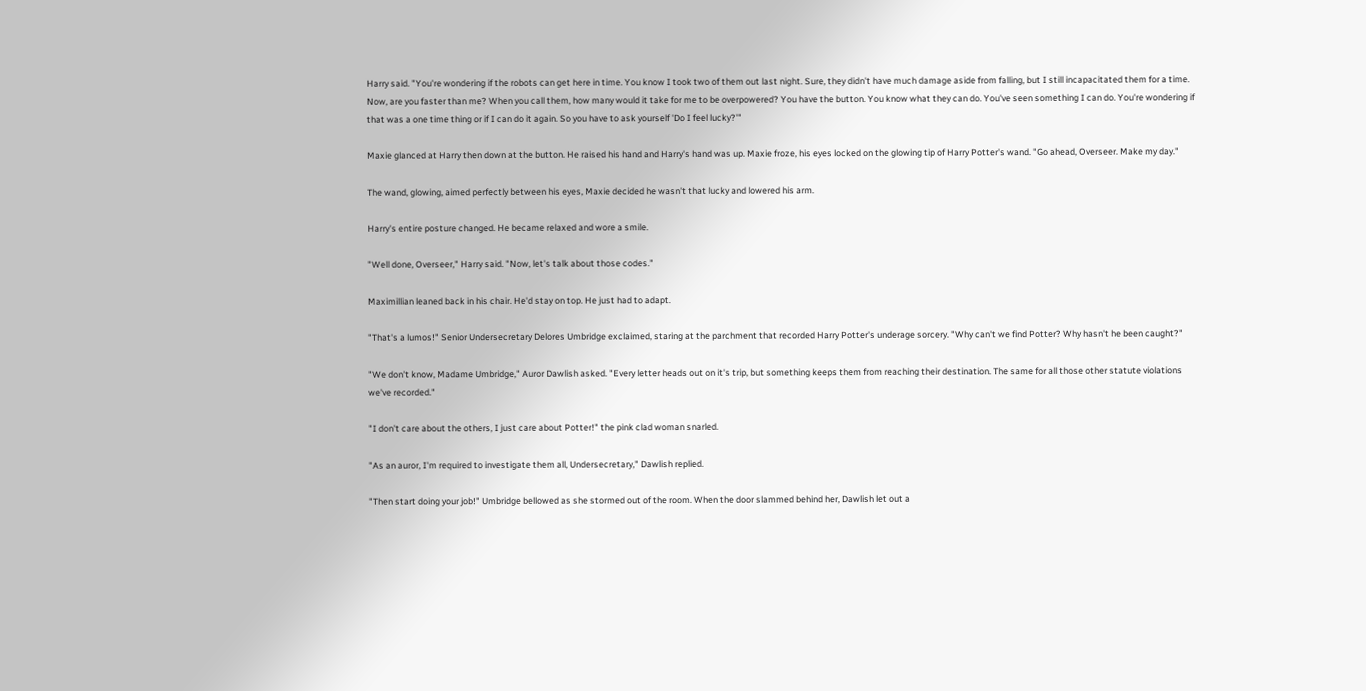Harry said. "You're wondering if the robots can get here in time. You know I took two of them out last night. Sure, they didn't have much damage aside from falling, but I still incapacitated them for a time. Now, are you faster than me? When you call them, how many would it take for me to be overpowered? You have the button. You know what they can do. You've seen something I can do. You're wondering if that was a one time thing or if I can do it again. So you have to ask yourself 'Do I feel lucky?'"

Maxie glanced at Harry then down at the button. He raised his hand and Harry's hand was up. Maxie froze, his eyes locked on the glowing tip of Harry Potter's wand. "Go ahead, Overseer. Make my day."

The wand, glowing, aimed perfectly between his eyes, Maxie decided he wasn't that lucky and lowered his arm.

Harry's entire posture changed. He became relaxed and wore a smile.

"Well done, Overseer," Harry said. "Now, let's talk about those codes."

Maximillian leaned back in his chair. He'd stay on top. He just had to adapt.

"That's a lumos!" Senior Undersecretary Delores Umbridge exclaimed, staring at the parchment that recorded Harry Potter's underage sorcery. "Why can't we find Potter? Why hasn't he been caught?"

"We don't know, Madame Umbridge," Auror Dawlish asked. "Every letter heads out on it's trip, but something keeps them from reaching their destination. The same for all those other statute violations we've recorded."

"I don't care about the others, I just care about Potter!" the pink clad woman snarled.

"As an auror, I'm required to investigate them all, Undersecretary," Dawlish replied.

"Then start doing your job!" Umbridge bellowed as she stormed out of the room. When the door slammed behind her, Dawlish let out a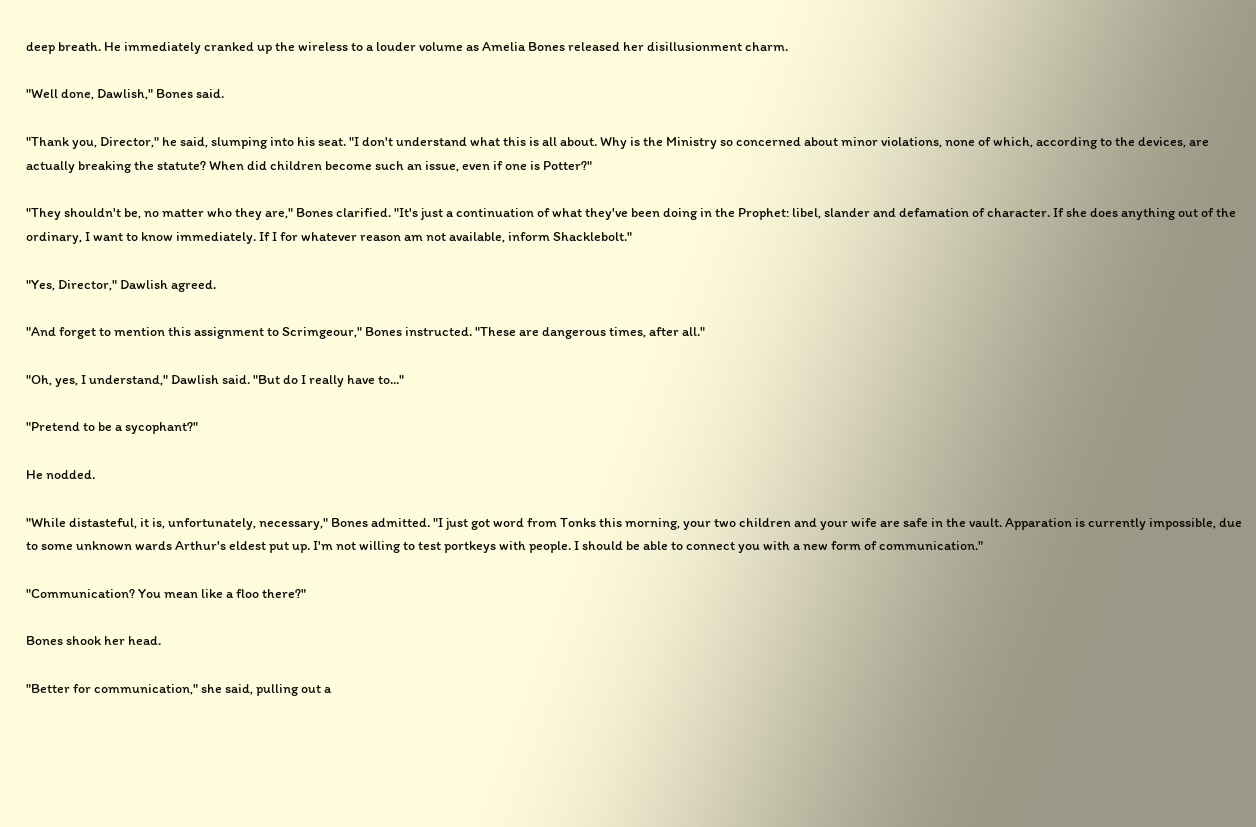deep breath. He immediately cranked up the wireless to a louder volume as Amelia Bones released her disillusionment charm.

"Well done, Dawlish," Bones said.

"Thank you, Director," he said, slumping into his seat. "I don't understand what this is all about. Why is the Ministry so concerned about minor violations, none of which, according to the devices, are actually breaking the statute? When did children become such an issue, even if one is Potter?"

"They shouldn't be, no matter who they are," Bones clarified. "It's just a continuation of what they've been doing in the Prophet: libel, slander and defamation of character. If she does anything out of the ordinary, I want to know immediately. If I for whatever reason am not available, inform Shacklebolt."

"Yes, Director," Dawlish agreed.

"And forget to mention this assignment to Scrimgeour," Bones instructed. "These are dangerous times, after all."

"Oh, yes, I understand," Dawlish said. "But do I really have to..."

"Pretend to be a sycophant?"

He nodded.

"While distasteful, it is, unfortunately, necessary," Bones admitted. "I just got word from Tonks this morning, your two children and your wife are safe in the vault. Apparation is currently impossible, due to some unknown wards Arthur's eldest put up. I'm not willing to test portkeys with people. I should be able to connect you with a new form of communication."

"Communication? You mean like a floo there?"

Bones shook her head.

"Better for communication," she said, pulling out a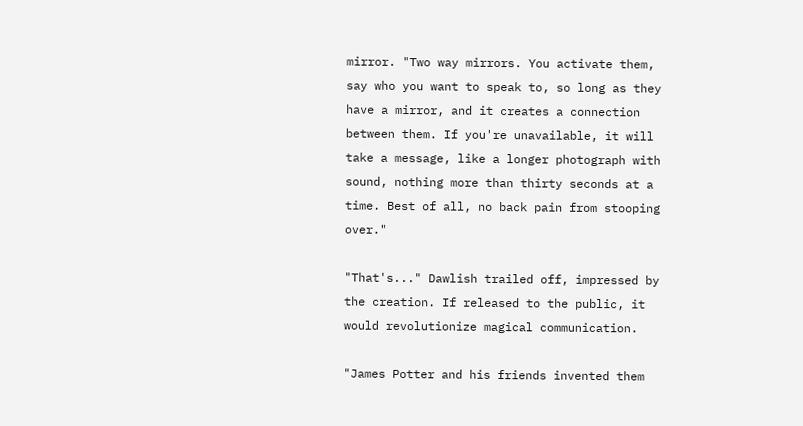mirror. "Two way mirrors. You activate them, say who you want to speak to, so long as they have a mirror, and it creates a connection between them. If you're unavailable, it will take a message, like a longer photograph with sound, nothing more than thirty seconds at a time. Best of all, no back pain from stooping over."

"That's..." Dawlish trailed off, impressed by the creation. If released to the public, it would revolutionize magical communication.

"James Potter and his friends invented them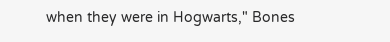when they were in Hogwarts," Bones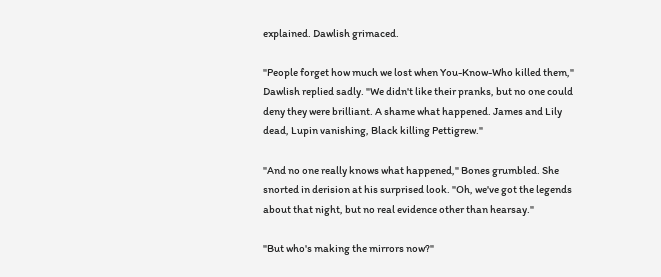explained. Dawlish grimaced.

"People forget how much we lost when You-Know-Who killed them," Dawlish replied sadly. "We didn't like their pranks, but no one could deny they were brilliant. A shame what happened. James and Lily dead, Lupin vanishing, Black killing Pettigrew."

"And no one really knows what happened," Bones grumbled. She snorted in derision at his surprised look. "Oh, we've got the legends about that night, but no real evidence other than hearsay."

"But who's making the mirrors now?"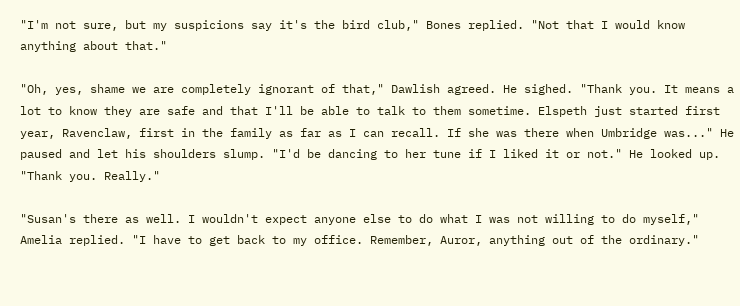"I'm not sure, but my suspicions say it's the bird club," Bones replied. "Not that I would know anything about that."

"Oh, yes, shame we are completely ignorant of that," Dawlish agreed. He sighed. "Thank you. It means a lot to know they are safe and that I'll be able to talk to them sometime. Elspeth just started first year, Ravenclaw, first in the family as far as I can recall. If she was there when Umbridge was..." He paused and let his shoulders slump. "I'd be dancing to her tune if I liked it or not." He looked up. "Thank you. Really."

"Susan's there as well. I wouldn't expect anyone else to do what I was not willing to do myself," Amelia replied. "I have to get back to my office. Remember, Auror, anything out of the ordinary."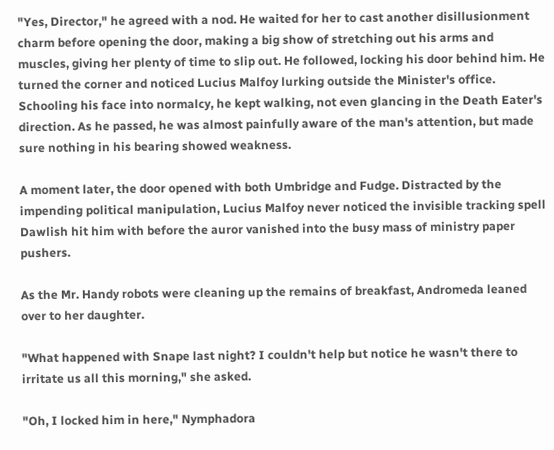"Yes, Director," he agreed with a nod. He waited for her to cast another disillusionment charm before opening the door, making a big show of stretching out his arms and muscles, giving her plenty of time to slip out. He followed, locking his door behind him. He turned the corner and noticed Lucius Malfoy lurking outside the Minister's office. Schooling his face into normalcy, he kept walking, not even glancing in the Death Eater's direction. As he passed, he was almost painfully aware of the man's attention, but made sure nothing in his bearing showed weakness.

A moment later, the door opened with both Umbridge and Fudge. Distracted by the impending political manipulation, Lucius Malfoy never noticed the invisible tracking spell Dawlish hit him with before the auror vanished into the busy mass of ministry paper pushers.

As the Mr. Handy robots were cleaning up the remains of breakfast, Andromeda leaned over to her daughter.

"What happened with Snape last night? I couldn't help but notice he wasn't there to irritate us all this morning," she asked.

"Oh, I locked him in here," Nymphadora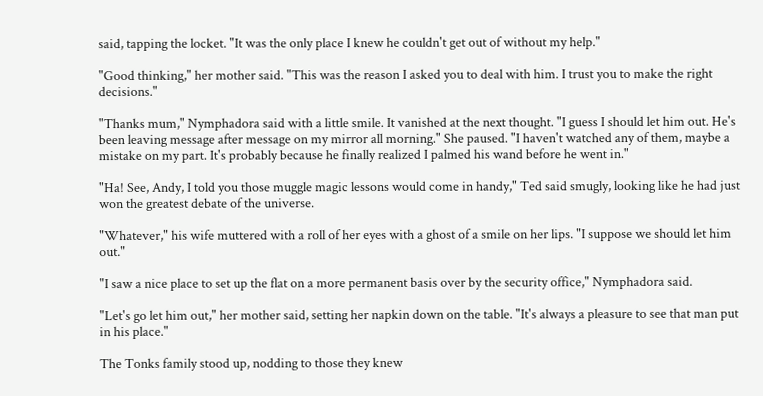said, tapping the locket. "It was the only place I knew he couldn't get out of without my help."

"Good thinking," her mother said. "This was the reason I asked you to deal with him. I trust you to make the right decisions."

"Thanks mum," Nymphadora said with a little smile. It vanished at the next thought. "I guess I should let him out. He's been leaving message after message on my mirror all morning." She paused. "I haven't watched any of them, maybe a mistake on my part. It's probably because he finally realized I palmed his wand before he went in."

"Ha! See, Andy, I told you those muggle magic lessons would come in handy," Ted said smugly, looking like he had just won the greatest debate of the universe.

"Whatever," his wife muttered with a roll of her eyes with a ghost of a smile on her lips. "I suppose we should let him out."

"I saw a nice place to set up the flat on a more permanent basis over by the security office," Nymphadora said.

"Let's go let him out," her mother said, setting her napkin down on the table. "It's always a pleasure to see that man put in his place."

The Tonks family stood up, nodding to those they knew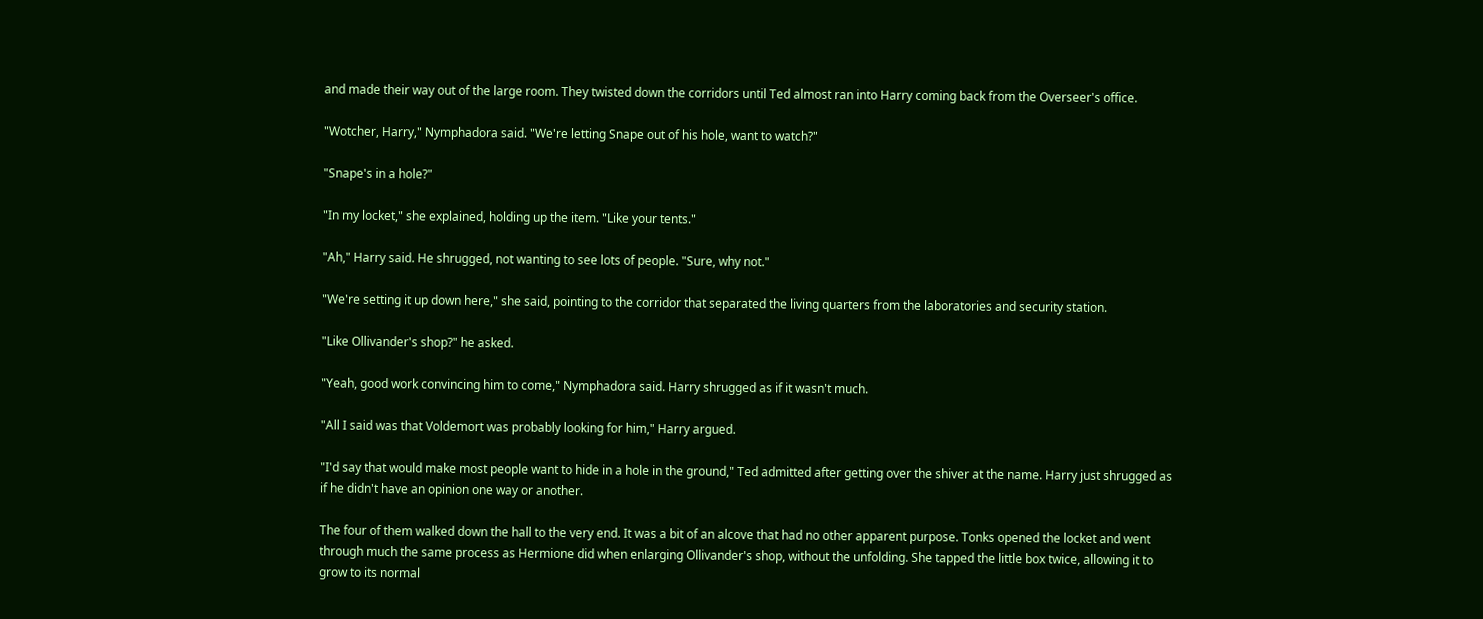and made their way out of the large room. They twisted down the corridors until Ted almost ran into Harry coming back from the Overseer's office.

"Wotcher, Harry," Nymphadora said. "We're letting Snape out of his hole, want to watch?"

"Snape's in a hole?"

"In my locket," she explained, holding up the item. "Like your tents."

"Ah," Harry said. He shrugged, not wanting to see lots of people. "Sure, why not."

"We're setting it up down here," she said, pointing to the corridor that separated the living quarters from the laboratories and security station.

"Like Ollivander's shop?" he asked.

"Yeah, good work convincing him to come," Nymphadora said. Harry shrugged as if it wasn't much.

"All I said was that Voldemort was probably looking for him," Harry argued.

"I'd say that would make most people want to hide in a hole in the ground," Ted admitted after getting over the shiver at the name. Harry just shrugged as if he didn't have an opinion one way or another.

The four of them walked down the hall to the very end. It was a bit of an alcove that had no other apparent purpose. Tonks opened the locket and went through much the same process as Hermione did when enlarging Ollivander's shop, without the unfolding. She tapped the little box twice, allowing it to grow to its normal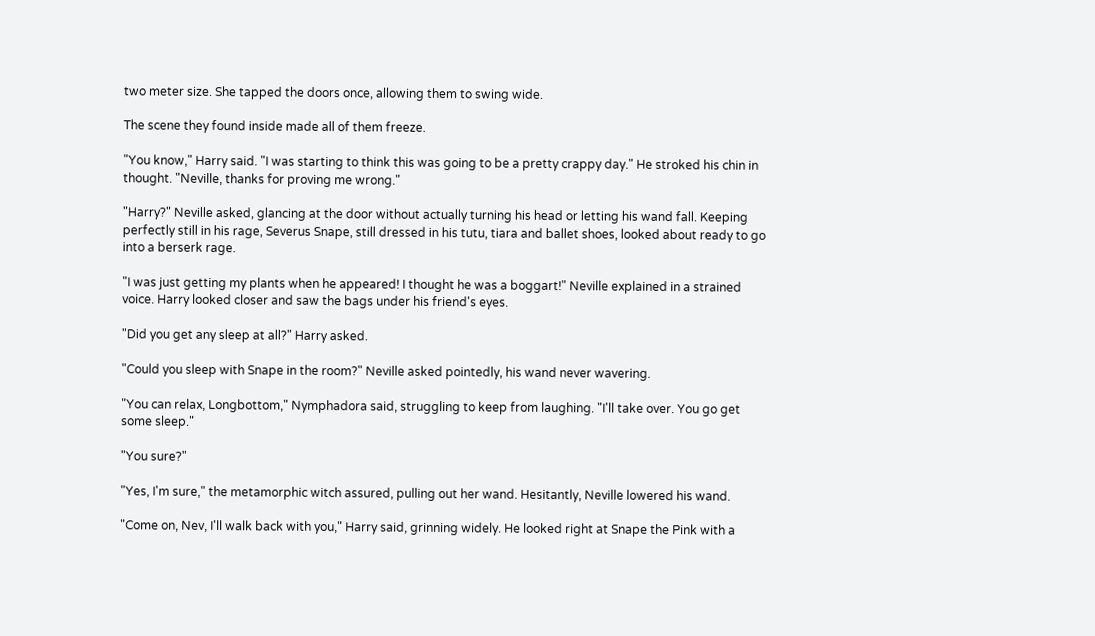two meter size. She tapped the doors once, allowing them to swing wide.

The scene they found inside made all of them freeze.

"You know," Harry said. "I was starting to think this was going to be a pretty crappy day." He stroked his chin in thought. "Neville, thanks for proving me wrong."

"Harry?" Neville asked, glancing at the door without actually turning his head or letting his wand fall. Keeping perfectly still in his rage, Severus Snape, still dressed in his tutu, tiara and ballet shoes, looked about ready to go into a berserk rage.

"I was just getting my plants when he appeared! I thought he was a boggart!" Neville explained in a strained voice. Harry looked closer and saw the bags under his friend's eyes.

"Did you get any sleep at all?" Harry asked.

"Could you sleep with Snape in the room?" Neville asked pointedly, his wand never wavering.

"You can relax, Longbottom," Nymphadora said, struggling to keep from laughing. "I'll take over. You go get some sleep."

"You sure?"

"Yes, I'm sure," the metamorphic witch assured, pulling out her wand. Hesitantly, Neville lowered his wand.

"Come on, Nev, I'll walk back with you," Harry said, grinning widely. He looked right at Snape the Pink with a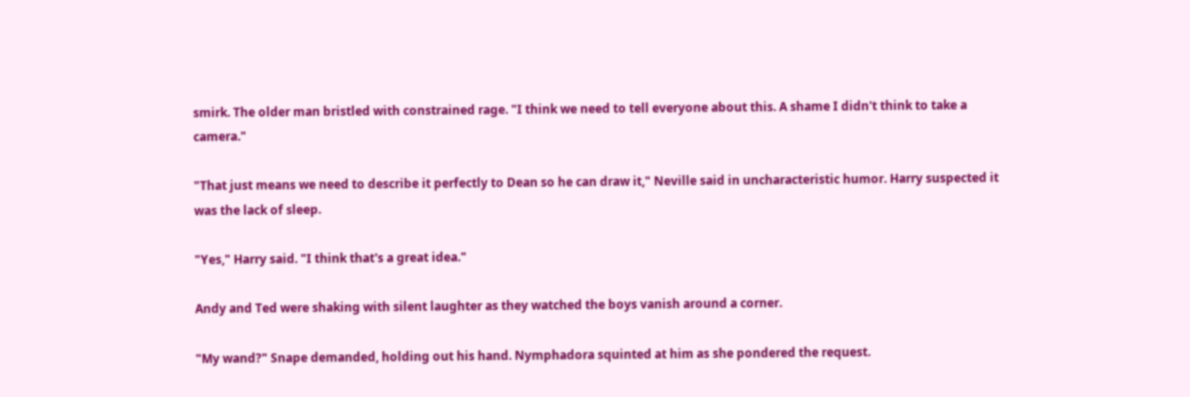smirk. The older man bristled with constrained rage. "I think we need to tell everyone about this. A shame I didn't think to take a camera."

"That just means we need to describe it perfectly to Dean so he can draw it," Neville said in uncharacteristic humor. Harry suspected it was the lack of sleep.

"Yes," Harry said. "I think that's a great idea."

Andy and Ted were shaking with silent laughter as they watched the boys vanish around a corner.

"My wand?" Snape demanded, holding out his hand. Nymphadora squinted at him as she pondered the request.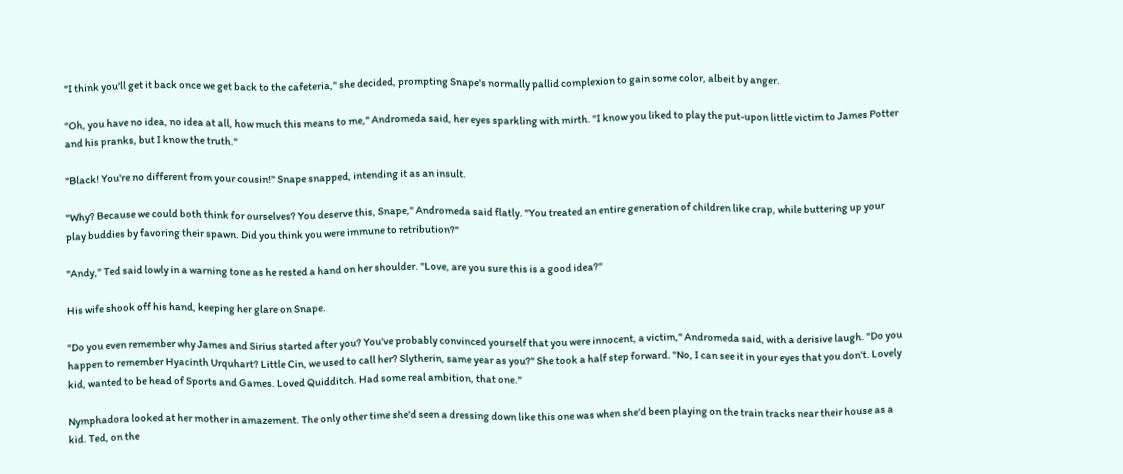"I think you'll get it back once we get back to the cafeteria," she decided, prompting Snape's normally pallid complexion to gain some color, albeit by anger.

"Oh, you have no idea, no idea at all, how much this means to me," Andromeda said, her eyes sparkling with mirth. "I know you liked to play the put-upon little victim to James Potter and his pranks, but I know the truth."

"Black! You're no different from your cousin!" Snape snapped, intending it as an insult.

"Why? Because we could both think for ourselves? You deserve this, Snape," Andromeda said flatly. "You treated an entire generation of children like crap, while buttering up your play buddies by favoring their spawn. Did you think you were immune to retribution?"

"Andy," Ted said lowly in a warning tone as he rested a hand on her shoulder. "Love, are you sure this is a good idea?"

His wife shook off his hand, keeping her glare on Snape.

"Do you even remember why James and Sirius started after you? You've probably convinced yourself that you were innocent, a victim," Andromeda said, with a derisive laugh. "Do you happen to remember Hyacinth Urquhart? Little Cin, we used to call her? Slytherin, same year as you?" She took a half step forward. "No, I can see it in your eyes that you don't. Lovely kid, wanted to be head of Sports and Games. Loved Quidditch. Had some real ambition, that one."

Nymphadora looked at her mother in amazement. The only other time she'd seen a dressing down like this one was when she'd been playing on the train tracks near their house as a kid. Ted, on the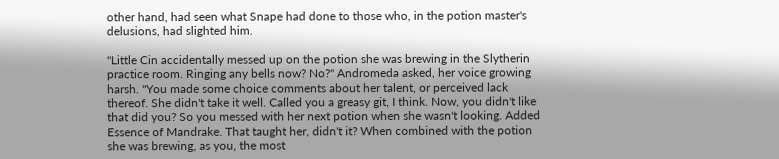other hand, had seen what Snape had done to those who, in the potion master's delusions, had slighted him.

"Little Cin accidentally messed up on the potion she was brewing in the Slytherin practice room. Ringing any bells now? No?" Andromeda asked, her voice growing harsh. "You made some choice comments about her talent, or perceived lack thereof. She didn't take it well. Called you a greasy git, I think. Now, you didn't like that did you? So you messed with her next potion when she wasn't looking. Added Essence of Mandrake. That taught her, didn't it? When combined with the potion she was brewing, as you, the most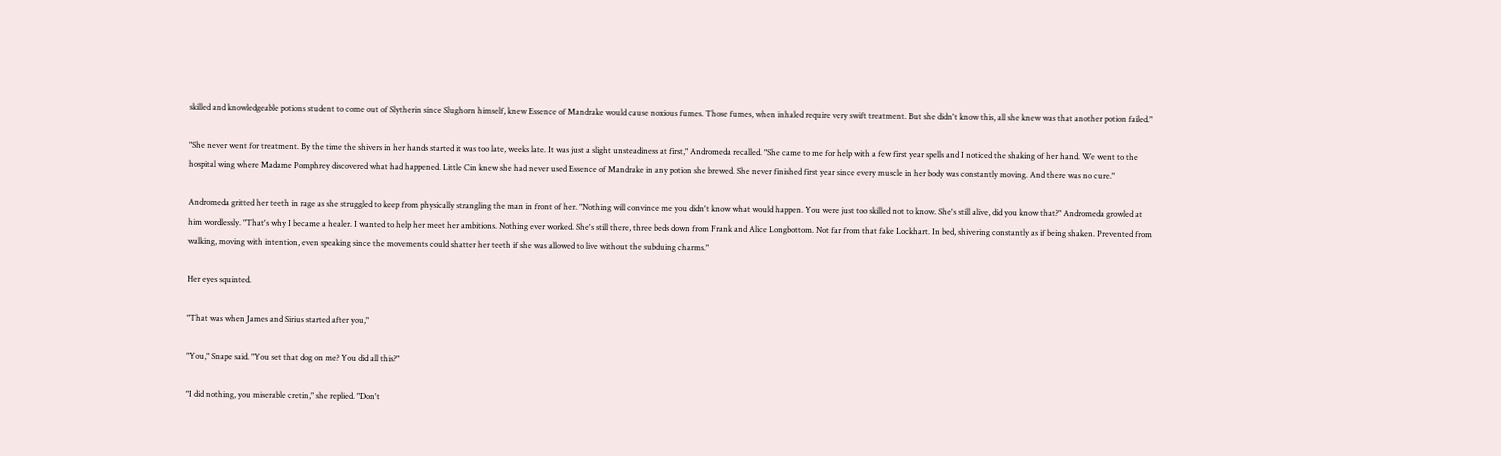skilled and knowledgeable potions student to come out of Slytherin since Slughorn himself, knew Essence of Mandrake would cause noxious fumes. Those fumes, when inhaled require very swift treatment. But she didn't know this, all she knew was that another potion failed."

"She never went for treatment. By the time the shivers in her hands started it was too late, weeks late. It was just a slight unsteadiness at first," Andromeda recalled. "She came to me for help with a few first year spells and I noticed the shaking of her hand. We went to the hospital wing where Madame Pomphrey discovered what had happened. Little Cin knew she had never used Essence of Mandrake in any potion she brewed. She never finished first year since every muscle in her body was constantly moving. And there was no cure."

Andromeda gritted her teeth in rage as she struggled to keep from physically strangling the man in front of her. "Nothing will convince me you didn't know what would happen. You were just too skilled not to know. She's still alive, did you know that?" Andromeda growled at him wordlessly. "That's why I became a healer. I wanted to help her meet her ambitions. Nothing ever worked. She's still there, three beds down from Frank and Alice Longbottom. Not far from that fake Lockhart. In bed, shivering constantly as if being shaken. Prevented from walking, moving with intention, even speaking since the movements could shatter her teeth if she was allowed to live without the subduing charms."

Her eyes squinted.

"That was when James and Sirius started after you,"

"You," Snape said. "You set that dog on me? You did all this?"

"I did nothing, you miserable cretin," she replied. "Don't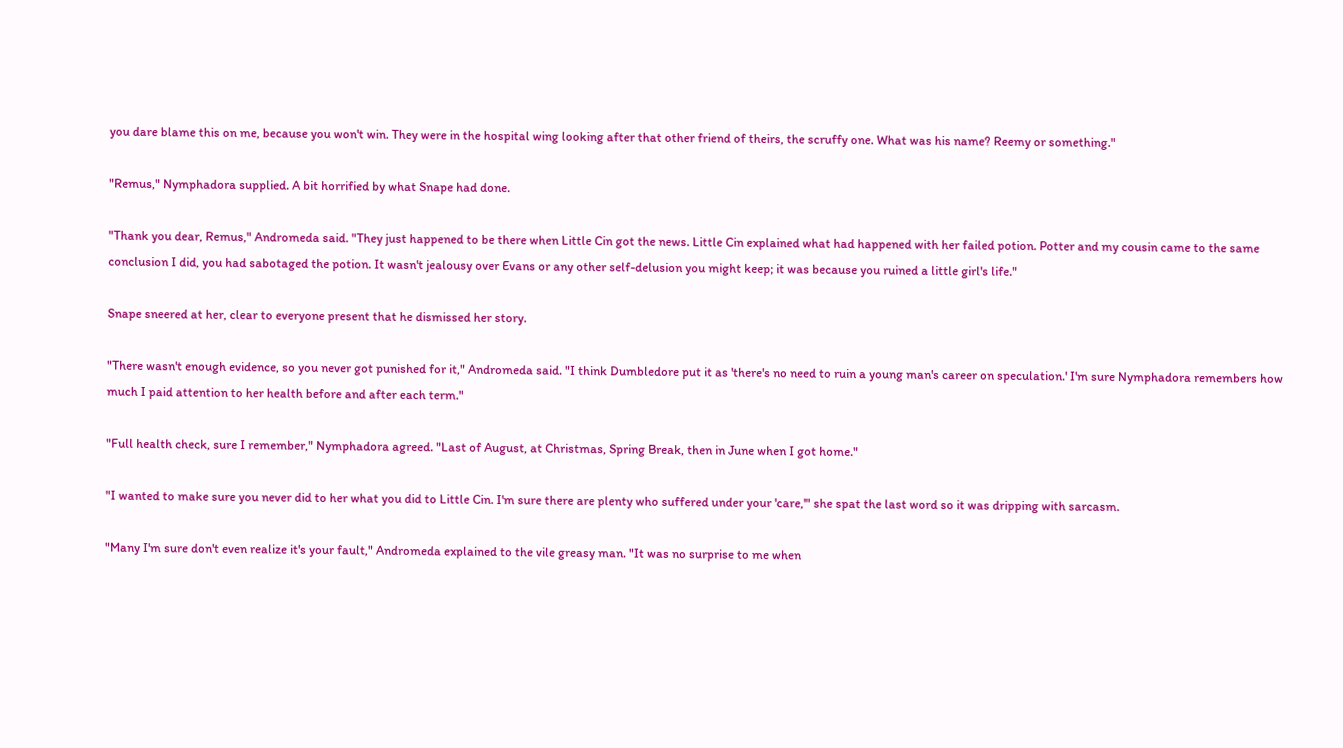you dare blame this on me, because you won't win. They were in the hospital wing looking after that other friend of theirs, the scruffy one. What was his name? Reemy or something."

"Remus," Nymphadora supplied. A bit horrified by what Snape had done.

"Thank you dear, Remus," Andromeda said. "They just happened to be there when Little Cin got the news. Little Cin explained what had happened with her failed potion. Potter and my cousin came to the same conclusion I did, you had sabotaged the potion. It wasn't jealousy over Evans or any other self-delusion you might keep; it was because you ruined a little girl's life."

Snape sneered at her, clear to everyone present that he dismissed her story.

"There wasn't enough evidence, so you never got punished for it," Andromeda said. "I think Dumbledore put it as 'there's no need to ruin a young man's career on speculation.' I'm sure Nymphadora remembers how much I paid attention to her health before and after each term."

"Full health check, sure I remember," Nymphadora agreed. "Last of August, at Christmas, Spring Break, then in June when I got home."

"I wanted to make sure you never did to her what you did to Little Cin. I'm sure there are plenty who suffered under your 'care,'" she spat the last word so it was dripping with sarcasm.

"Many I'm sure don't even realize it's your fault," Andromeda explained to the vile greasy man. "It was no surprise to me when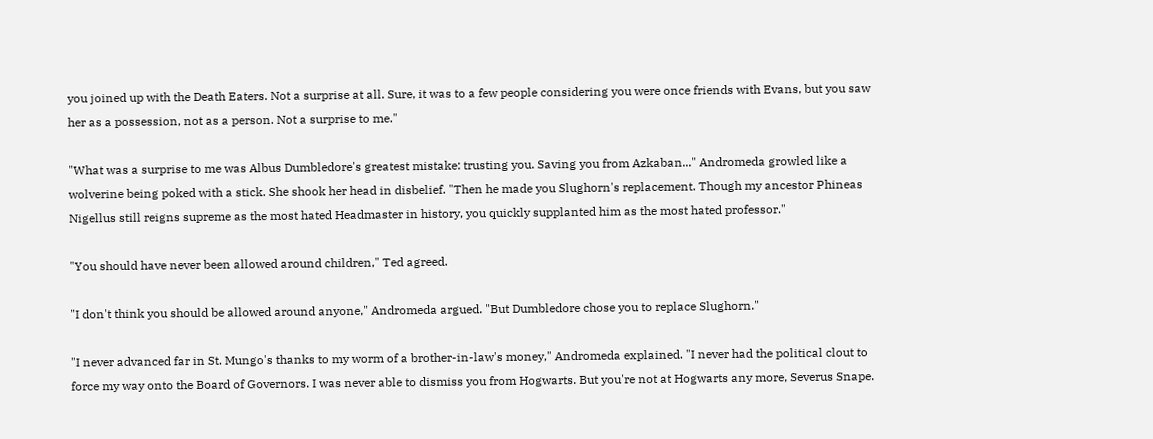you joined up with the Death Eaters. Not a surprise at all. Sure, it was to a few people considering you were once friends with Evans, but you saw her as a possession, not as a person. Not a surprise to me."

"What was a surprise to me was Albus Dumbledore's greatest mistake: trusting you. Saving you from Azkaban..." Andromeda growled like a wolverine being poked with a stick. She shook her head in disbelief. "Then he made you Slughorn's replacement. Though my ancestor Phineas Nigellus still reigns supreme as the most hated Headmaster in history, you quickly supplanted him as the most hated professor."

"You should have never been allowed around children," Ted agreed.

"I don't think you should be allowed around anyone," Andromeda argued. "But Dumbledore chose you to replace Slughorn."

"I never advanced far in St. Mungo's thanks to my worm of a brother-in-law's money," Andromeda explained. "I never had the political clout to force my way onto the Board of Governors. I was never able to dismiss you from Hogwarts. But you're not at Hogwarts any more, Severus Snape.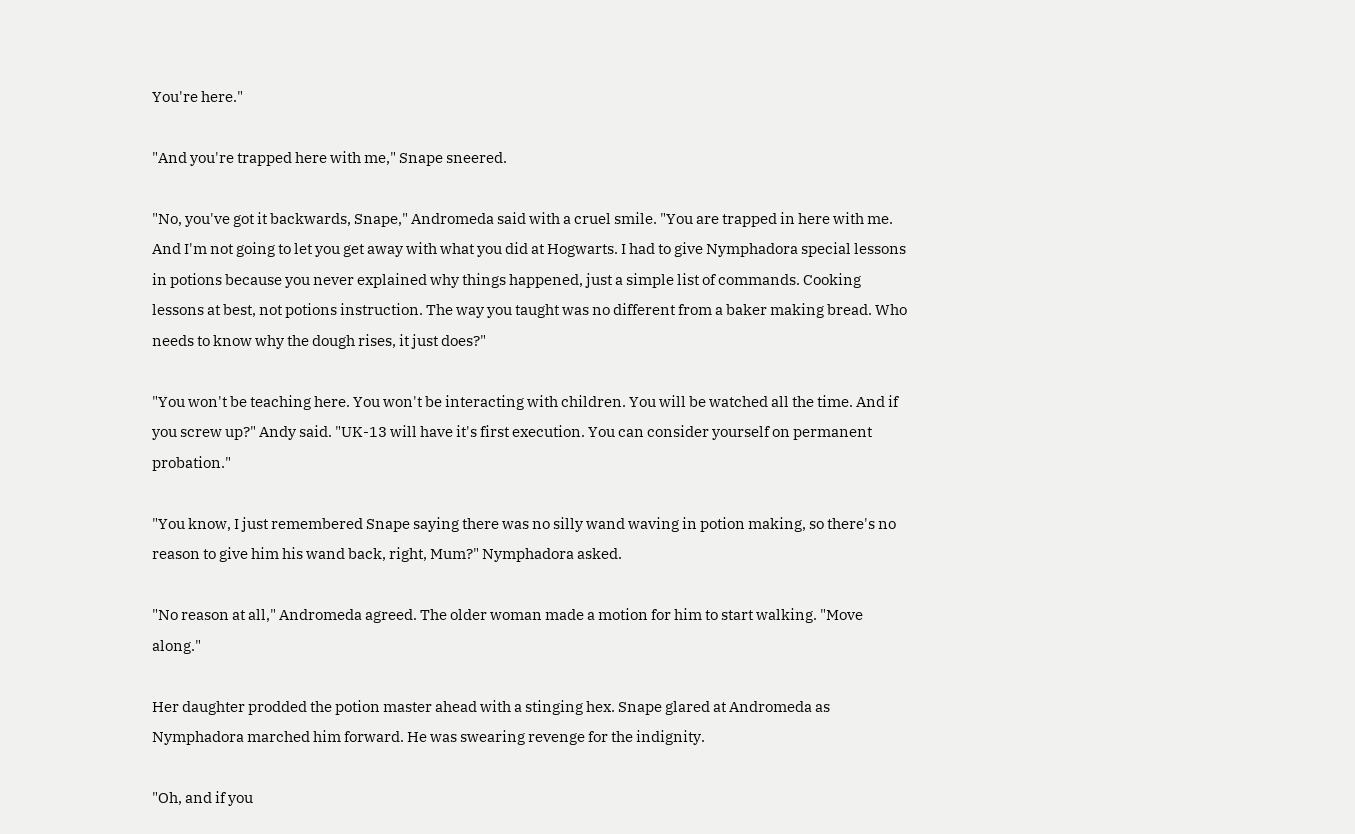You're here."

"And you're trapped here with me," Snape sneered.

"No, you've got it backwards, Snape," Andromeda said with a cruel smile. "You are trapped in here with me. And I'm not going to let you get away with what you did at Hogwarts. I had to give Nymphadora special lessons in potions because you never explained why things happened, just a simple list of commands. Cooking lessons at best, not potions instruction. The way you taught was no different from a baker making bread. Who needs to know why the dough rises, it just does?"

"You won't be teaching here. You won't be interacting with children. You will be watched all the time. And if you screw up?" Andy said. "UK-13 will have it's first execution. You can consider yourself on permanent probation."

"You know, I just remembered Snape saying there was no silly wand waving in potion making, so there's no reason to give him his wand back, right, Mum?" Nymphadora asked.

"No reason at all," Andromeda agreed. The older woman made a motion for him to start walking. "Move along."

Her daughter prodded the potion master ahead with a stinging hex. Snape glared at Andromeda as Nymphadora marched him forward. He was swearing revenge for the indignity.

"Oh, and if you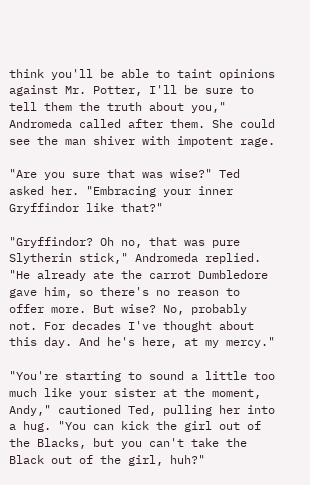think you'll be able to taint opinions against Mr. Potter, I'll be sure to tell them the truth about you," Andromeda called after them. She could see the man shiver with impotent rage.

"Are you sure that was wise?" Ted asked her. "Embracing your inner Gryffindor like that?"

"Gryffindor? Oh no, that was pure Slytherin stick," Andromeda replied. "He already ate the carrot Dumbledore gave him, so there's no reason to offer more. But wise? No, probably not. For decades I've thought about this day. And he's here, at my mercy."

"You're starting to sound a little too much like your sister at the moment, Andy," cautioned Ted, pulling her into a hug. "You can kick the girl out of the Blacks, but you can't take the Black out of the girl, huh?"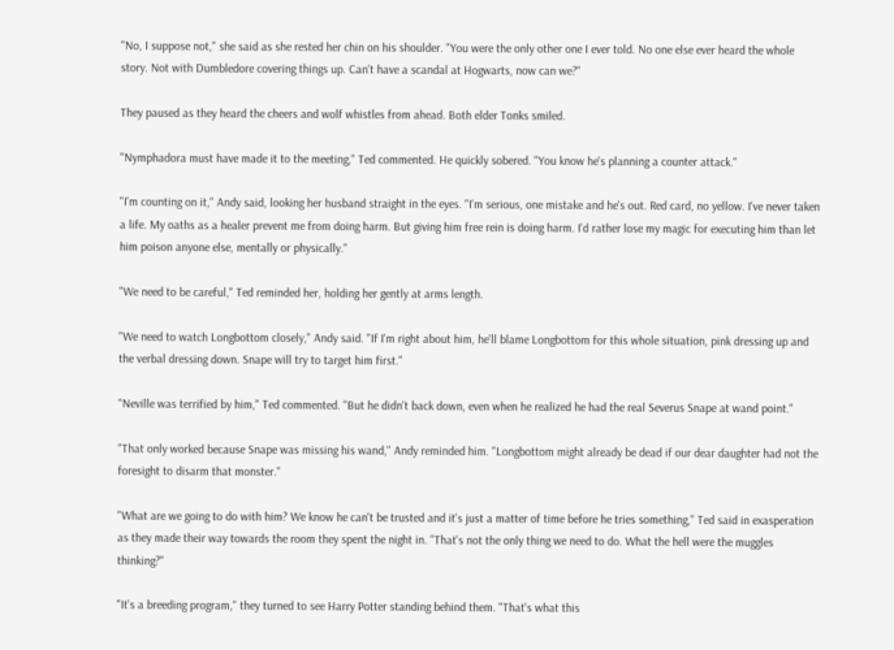"No, I suppose not," she said as she rested her chin on his shoulder. "You were the only other one I ever told. No one else ever heard the whole story. Not with Dumbledore covering things up. Can't have a scandal at Hogwarts, now can we?"

They paused as they heard the cheers and wolf whistles from ahead. Both elder Tonks smiled.

"Nymphadora must have made it to the meeting," Ted commented. He quickly sobered. "You know he's planning a counter attack."

"I'm counting on it," Andy said, looking her husband straight in the eyes. "I'm serious, one mistake and he's out. Red card, no yellow. I've never taken a life. My oaths as a healer prevent me from doing harm. But giving him free rein is doing harm. I'd rather lose my magic for executing him than let him poison anyone else, mentally or physically."

"We need to be careful," Ted reminded her, holding her gently at arms length.

"We need to watch Longbottom closely," Andy said. "If I'm right about him, he'll blame Longbottom for this whole situation, pink dressing up and the verbal dressing down. Snape will try to target him first."

"Neville was terrified by him," Ted commented. "But he didn't back down, even when he realized he had the real Severus Snape at wand point."

"That only worked because Snape was missing his wand," Andy reminded him. "Longbottom might already be dead if our dear daughter had not the foresight to disarm that monster."

"What are we going to do with him? We know he can't be trusted and it's just a matter of time before he tries something," Ted said in exasperation as they made their way towards the room they spent the night in. "That's not the only thing we need to do. What the hell were the muggles thinking?"

"It's a breeding program," they turned to see Harry Potter standing behind them. "That's what this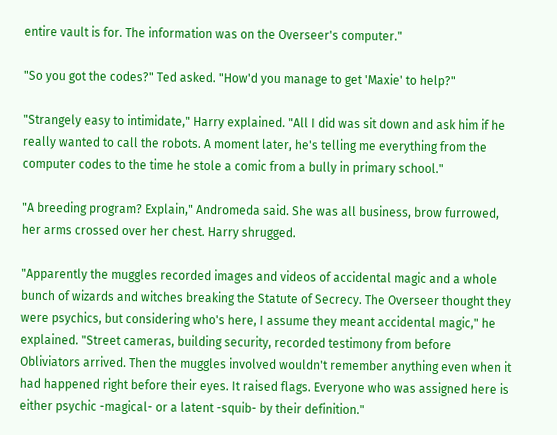entire vault is for. The information was on the Overseer's computer."

"So you got the codes?" Ted asked. "How'd you manage to get 'Maxie' to help?"

"Strangely easy to intimidate," Harry explained. "All I did was sit down and ask him if he really wanted to call the robots. A moment later, he's telling me everything from the computer codes to the time he stole a comic from a bully in primary school."

"A breeding program? Explain," Andromeda said. She was all business, brow furrowed, her arms crossed over her chest. Harry shrugged.

"Apparently the muggles recorded images and videos of accidental magic and a whole bunch of wizards and witches breaking the Statute of Secrecy. The Overseer thought they were psychics, but considering who's here, I assume they meant accidental magic," he explained. "Street cameras, building security, recorded testimony from before Obliviators arrived. Then the muggles involved wouldn't remember anything even when it had happened right before their eyes. It raised flags. Everyone who was assigned here is either psychic -magical- or a latent -squib- by their definition."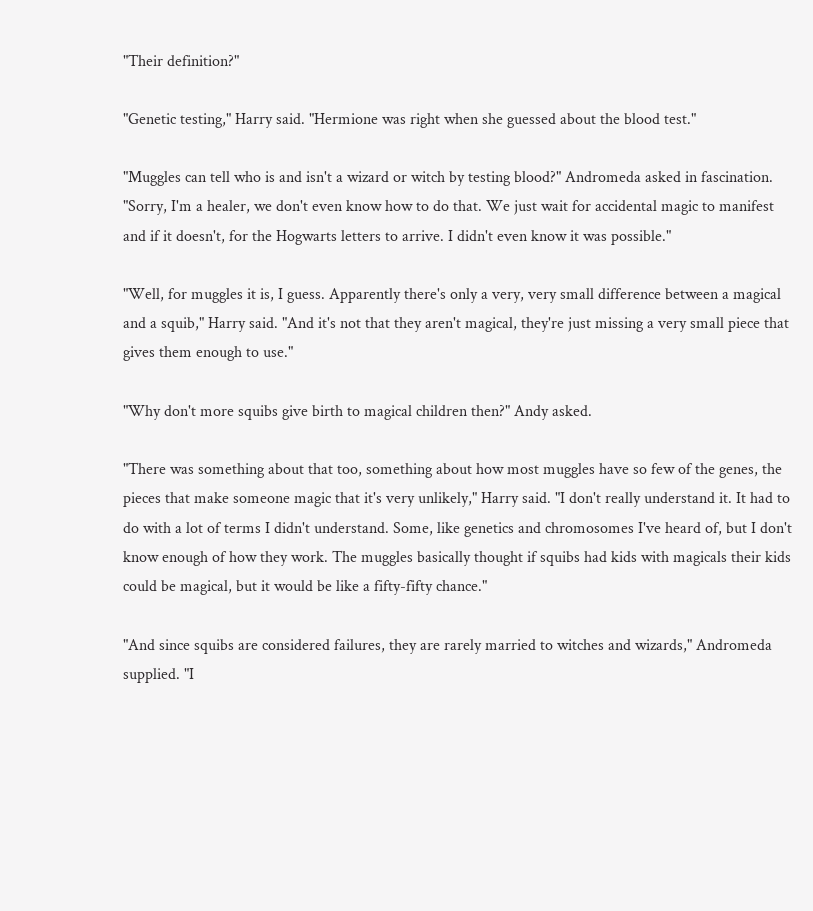"Their definition?"

"Genetic testing," Harry said. "Hermione was right when she guessed about the blood test."

"Muggles can tell who is and isn't a wizard or witch by testing blood?" Andromeda asked in fascination. "Sorry, I'm a healer, we don't even know how to do that. We just wait for accidental magic to manifest and if it doesn't, for the Hogwarts letters to arrive. I didn't even know it was possible."

"Well, for muggles it is, I guess. Apparently there's only a very, very small difference between a magical and a squib," Harry said. "And it's not that they aren't magical, they're just missing a very small piece that gives them enough to use."

"Why don't more squibs give birth to magical children then?" Andy asked.

"There was something about that too, something about how most muggles have so few of the genes, the pieces that make someone magic that it's very unlikely," Harry said. "I don't really understand it. It had to do with a lot of terms I didn't understand. Some, like genetics and chromosomes I've heard of, but I don't know enough of how they work. The muggles basically thought if squibs had kids with magicals their kids could be magical, but it would be like a fifty-fifty chance."

"And since squibs are considered failures, they are rarely married to witches and wizards," Andromeda supplied. "I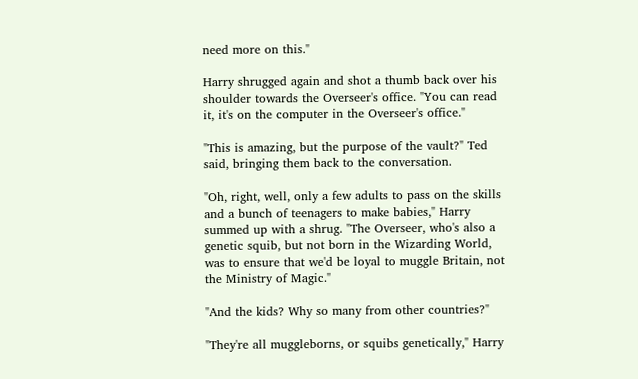need more on this."

Harry shrugged again and shot a thumb back over his shoulder towards the Overseer's office. "You can read it, it's on the computer in the Overseer's office."

"This is amazing, but the purpose of the vault?" Ted said, bringing them back to the conversation.

"Oh, right, well, only a few adults to pass on the skills and a bunch of teenagers to make babies," Harry summed up with a shrug. "The Overseer, who's also a genetic squib, but not born in the Wizarding World, was to ensure that we'd be loyal to muggle Britain, not the Ministry of Magic."

"And the kids? Why so many from other countries?"

"They're all muggleborns, or squibs genetically," Harry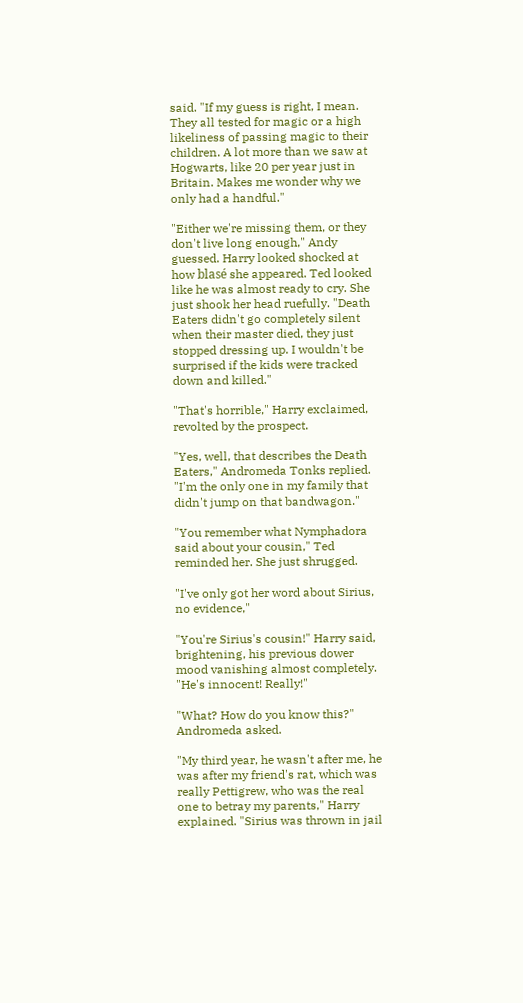said. "If my guess is right, I mean. They all tested for magic or a high likeliness of passing magic to their children. A lot more than we saw at Hogwarts, like 20 per year just in Britain. Makes me wonder why we only had a handful."

"Either we're missing them, or they don't live long enough," Andy guessed. Harry looked shocked at how blasé she appeared. Ted looked like he was almost ready to cry. She just shook her head ruefully. "Death Eaters didn't go completely silent when their master died, they just stopped dressing up. I wouldn't be surprised if the kids were tracked down and killed."

"That's horrible," Harry exclaimed, revolted by the prospect.

"Yes, well, that describes the Death Eaters," Andromeda Tonks replied. "I'm the only one in my family that didn't jump on that bandwagon."

"You remember what Nymphadora said about your cousin," Ted reminded her. She just shrugged.

"I've only got her word about Sirius, no evidence,"

"You're Sirius's cousin!" Harry said, brightening, his previous dower mood vanishing almost completely. "He's innocent! Really!"

"What? How do you know this?" Andromeda asked.

"My third year, he wasn't after me, he was after my friend's rat, which was really Pettigrew, who was the real one to betray my parents," Harry explained. "Sirius was thrown in jail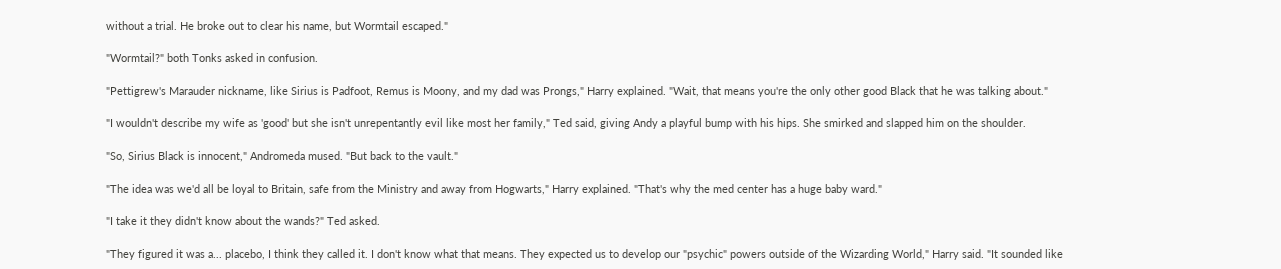without a trial. He broke out to clear his name, but Wormtail escaped."

"Wormtail?" both Tonks asked in confusion.

"Pettigrew's Marauder nickname, like Sirius is Padfoot, Remus is Moony, and my dad was Prongs," Harry explained. "Wait, that means you're the only other good Black that he was talking about."

"I wouldn't describe my wife as 'good' but she isn't unrepentantly evil like most her family," Ted said, giving Andy a playful bump with his hips. She smirked and slapped him on the shoulder.

"So, Sirius Black is innocent," Andromeda mused. "But back to the vault."

"The idea was we'd all be loyal to Britain, safe from the Ministry and away from Hogwarts," Harry explained. "That's why the med center has a huge baby ward."

"I take it they didn't know about the wands?" Ted asked.

"They figured it was a... placebo, I think they called it. I don't know what that means. They expected us to develop our "psychic" powers outside of the Wizarding World," Harry said. "It sounded like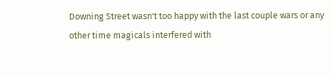Downing Street wasn't too happy with the last couple wars or any other time magicals interfered with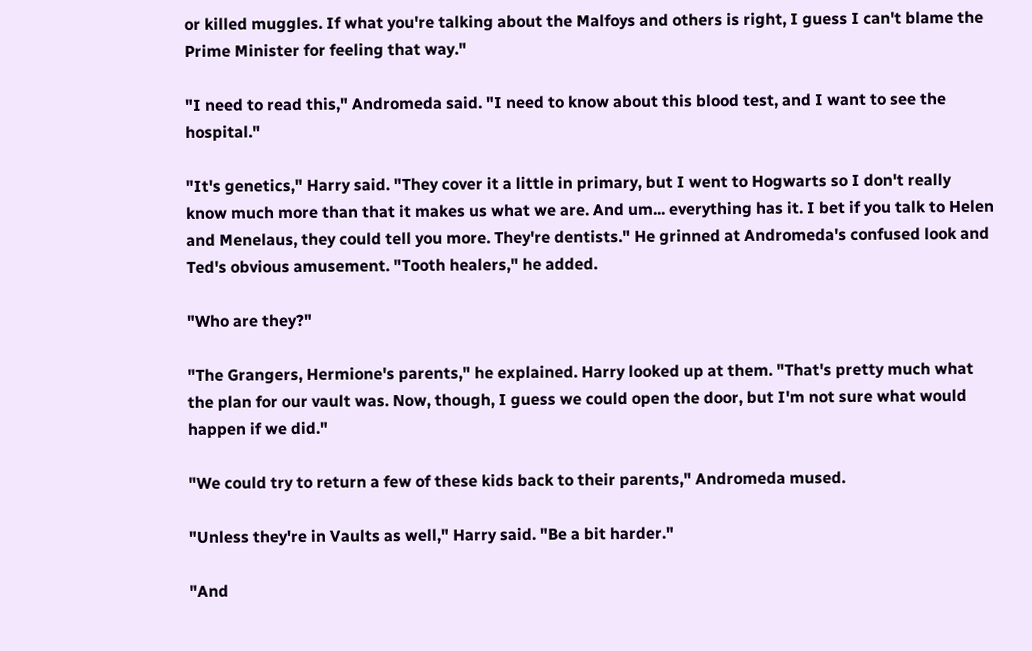or killed muggles. If what you're talking about the Malfoys and others is right, I guess I can't blame the Prime Minister for feeling that way."

"I need to read this," Andromeda said. "I need to know about this blood test, and I want to see the hospital."

"It's genetics," Harry said. "They cover it a little in primary, but I went to Hogwarts so I don't really know much more than that it makes us what we are. And um... everything has it. I bet if you talk to Helen and Menelaus, they could tell you more. They're dentists." He grinned at Andromeda's confused look and Ted's obvious amusement. "Tooth healers," he added.

"Who are they?"

"The Grangers, Hermione's parents," he explained. Harry looked up at them. "That's pretty much what the plan for our vault was. Now, though, I guess we could open the door, but I'm not sure what would happen if we did."

"We could try to return a few of these kids back to their parents," Andromeda mused.

"Unless they're in Vaults as well," Harry said. "Be a bit harder."

"And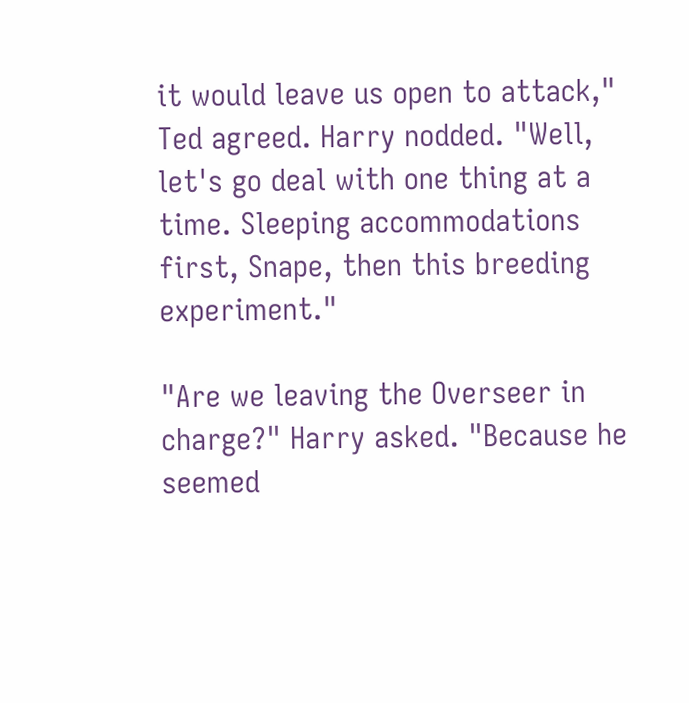it would leave us open to attack," Ted agreed. Harry nodded. "Well, let's go deal with one thing at a time. Sleeping accommodations first, Snape, then this breeding experiment."

"Are we leaving the Overseer in charge?" Harry asked. "Because he seemed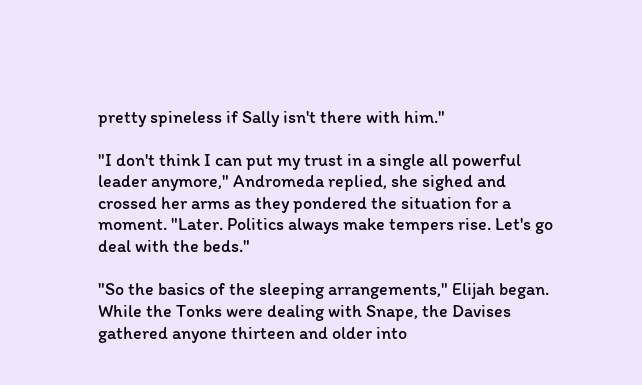pretty spineless if Sally isn't there with him."

"I don't think I can put my trust in a single all powerful leader anymore," Andromeda replied, she sighed and crossed her arms as they pondered the situation for a moment. "Later. Politics always make tempers rise. Let's go deal with the beds."

"So the basics of the sleeping arrangements," Elijah began. While the Tonks were dealing with Snape, the Davises gathered anyone thirteen and older into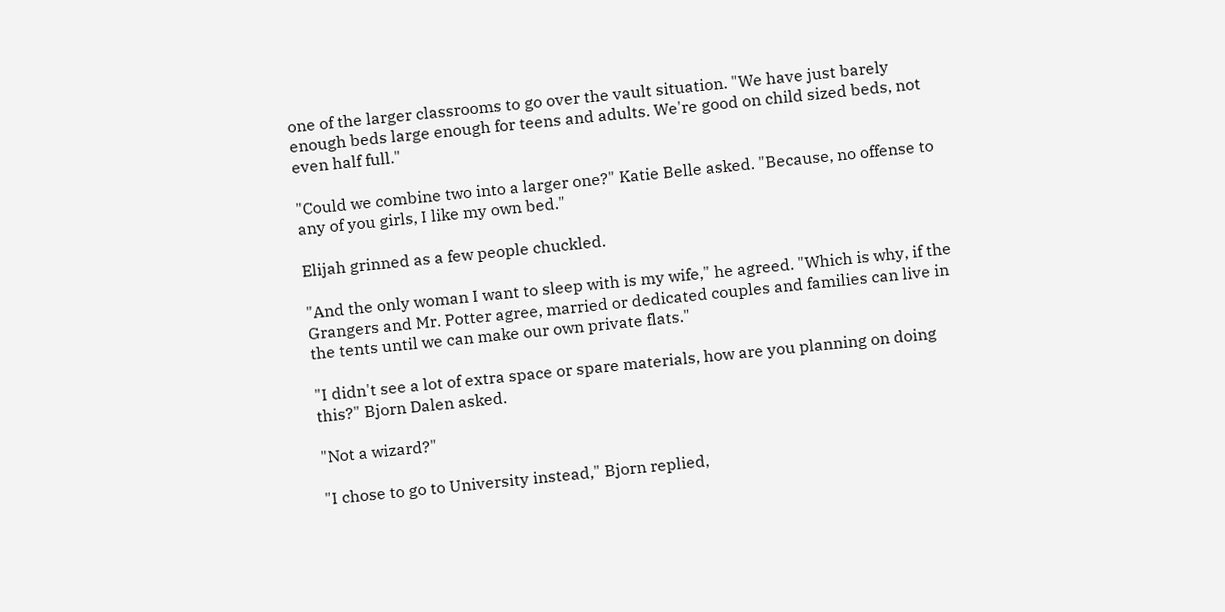one of the larger classrooms to go over the vault situation. "We have just barely enough beds large enough for teens and adults. We're good on child sized beds, not even half full."

"Could we combine two into a larger one?" Katie Belle asked. "Because, no offense to any of you girls, I like my own bed."

Elijah grinned as a few people chuckled.

"And the only woman I want to sleep with is my wife," he agreed. "Which is why, if the Grangers and Mr. Potter agree, married or dedicated couples and families can live in the tents until we can make our own private flats."

"I didn't see a lot of extra space or spare materials, how are you planning on doing this?" Bjorn Dalen asked.

"Not a wizard?"

"I chose to go to University instead," Bjorn replied,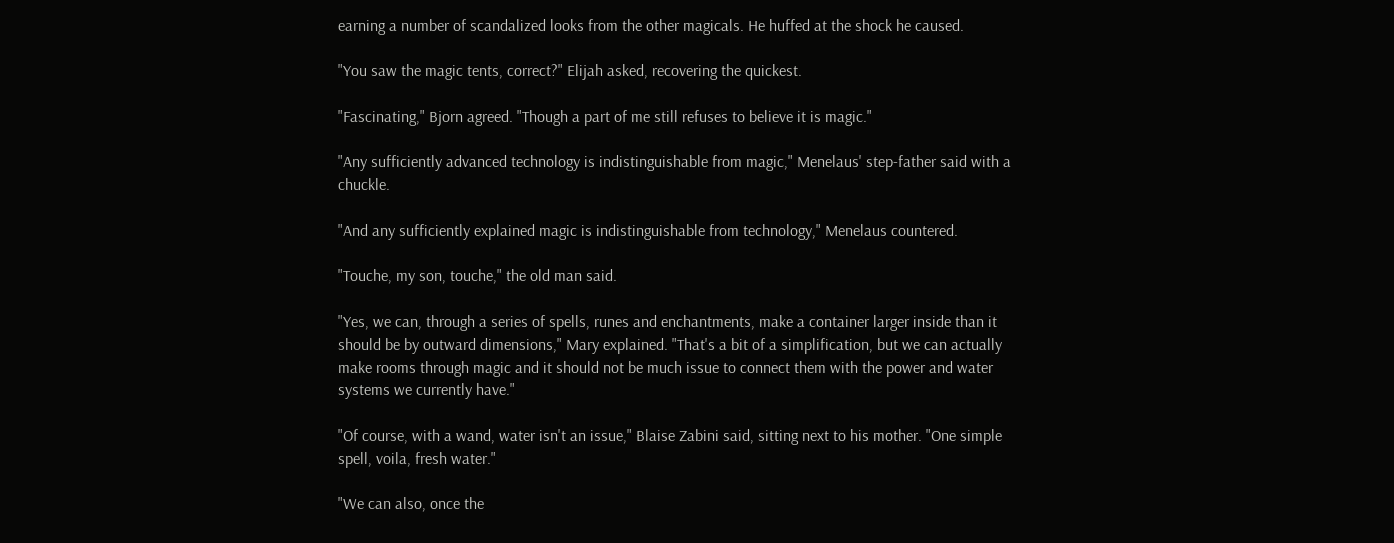earning a number of scandalized looks from the other magicals. He huffed at the shock he caused.

"You saw the magic tents, correct?" Elijah asked, recovering the quickest.

"Fascinating," Bjorn agreed. "Though a part of me still refuses to believe it is magic."

"Any sufficiently advanced technology is indistinguishable from magic," Menelaus' step-father said with a chuckle.

"And any sufficiently explained magic is indistinguishable from technology," Menelaus countered.

"Touche, my son, touche," the old man said.

"Yes, we can, through a series of spells, runes and enchantments, make a container larger inside than it should be by outward dimensions," Mary explained. "That's a bit of a simplification, but we can actually make rooms through magic and it should not be much issue to connect them with the power and water systems we currently have."

"Of course, with a wand, water isn't an issue," Blaise Zabini said, sitting next to his mother. "One simple spell, voila, fresh water."

"We can also, once the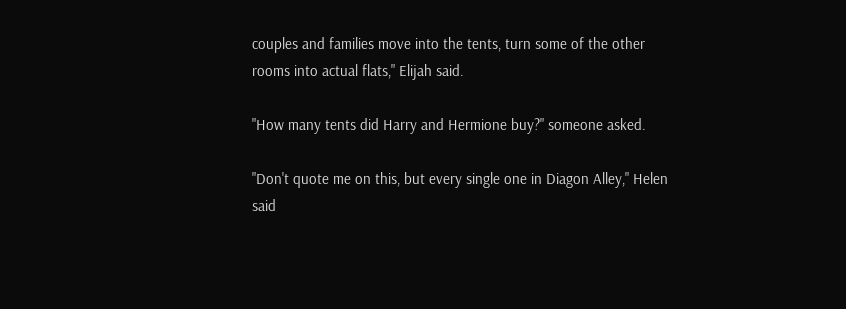couples and families move into the tents, turn some of the other rooms into actual flats," Elijah said.

"How many tents did Harry and Hermione buy?" someone asked.

"Don't quote me on this, but every single one in Diagon Alley," Helen said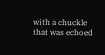with a chuckle that was echoed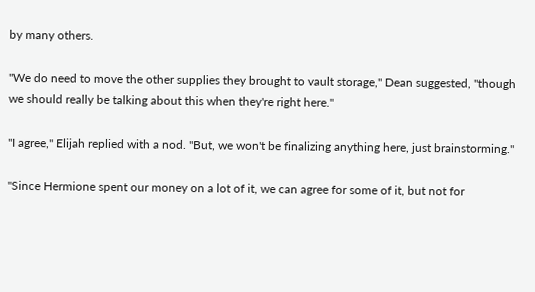by many others.

"We do need to move the other supplies they brought to vault storage," Dean suggested, "though we should really be talking about this when they're right here."

"I agree," Elijah replied with a nod. "But, we won't be finalizing anything here, just brainstorming."

"Since Hermione spent our money on a lot of it, we can agree for some of it, but not for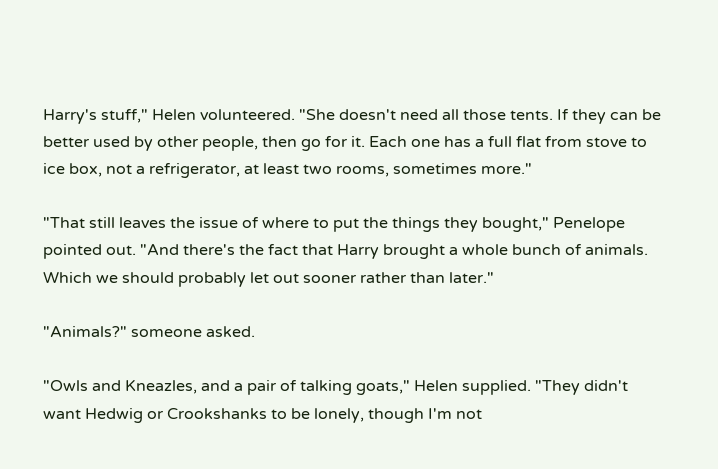Harry's stuff," Helen volunteered. "She doesn't need all those tents. If they can be better used by other people, then go for it. Each one has a full flat from stove to ice box, not a refrigerator, at least two rooms, sometimes more."

"That still leaves the issue of where to put the things they bought," Penelope pointed out. "And there's the fact that Harry brought a whole bunch of animals. Which we should probably let out sooner rather than later."

"Animals?" someone asked.

"Owls and Kneazles, and a pair of talking goats," Helen supplied. "They didn't want Hedwig or Crookshanks to be lonely, though I'm not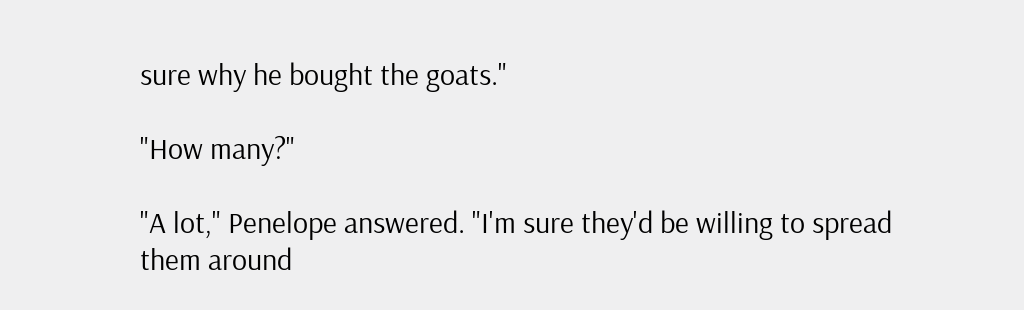sure why he bought the goats."

"How many?"

"A lot," Penelope answered. "I'm sure they'd be willing to spread them around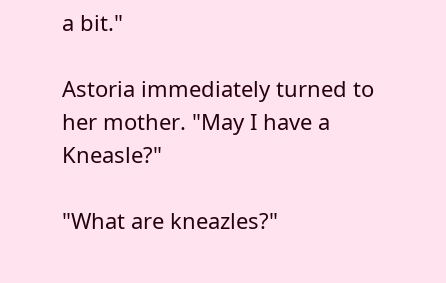a bit."

Astoria immediately turned to her mother. "May I have a Kneasle?"

"What are kneazles?"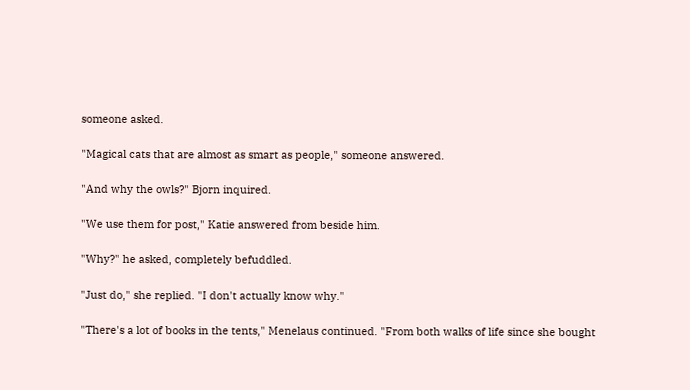someone asked.

"Magical cats that are almost as smart as people," someone answered.

"And why the owls?" Bjorn inquired.

"We use them for post," Katie answered from beside him.

"Why?" he asked, completely befuddled.

"Just do," she replied. "I don't actually know why."

"There's a lot of books in the tents," Menelaus continued. "From both walks of life since she bought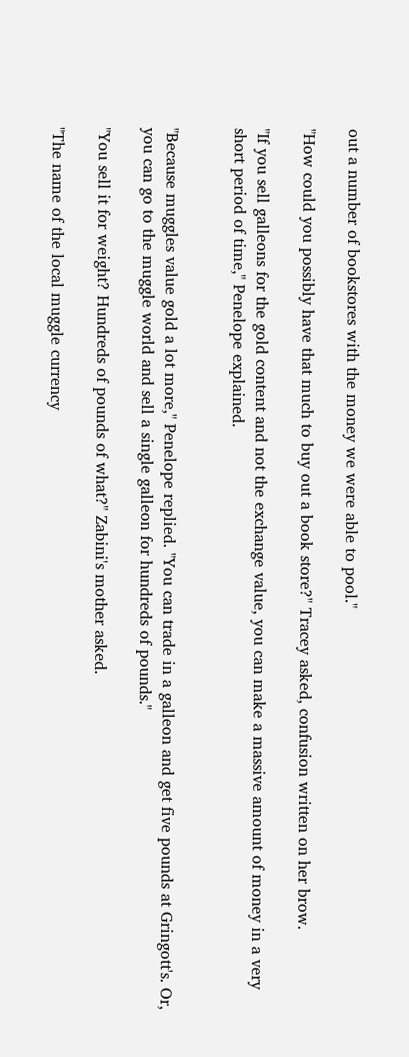out a number of bookstores with the money we were able to pool."

"How could you possibly have that much to buy out a book store?" Tracey asked, confusion written on her brow.

"If you sell galleons for the gold content and not the exchange value, you can make a massive amount of money in a very short period of time," Penelope explained.


"Because muggles value gold a lot more," Penelope replied. "You can trade in a galleon and get five pounds at Gringott's. Or, you can go to the muggle world and sell a single galleon for hundreds of pounds."

"You sell it for weight? Hundreds of pounds of what?" Zabini's mother asked.

"The name of the local muggle currency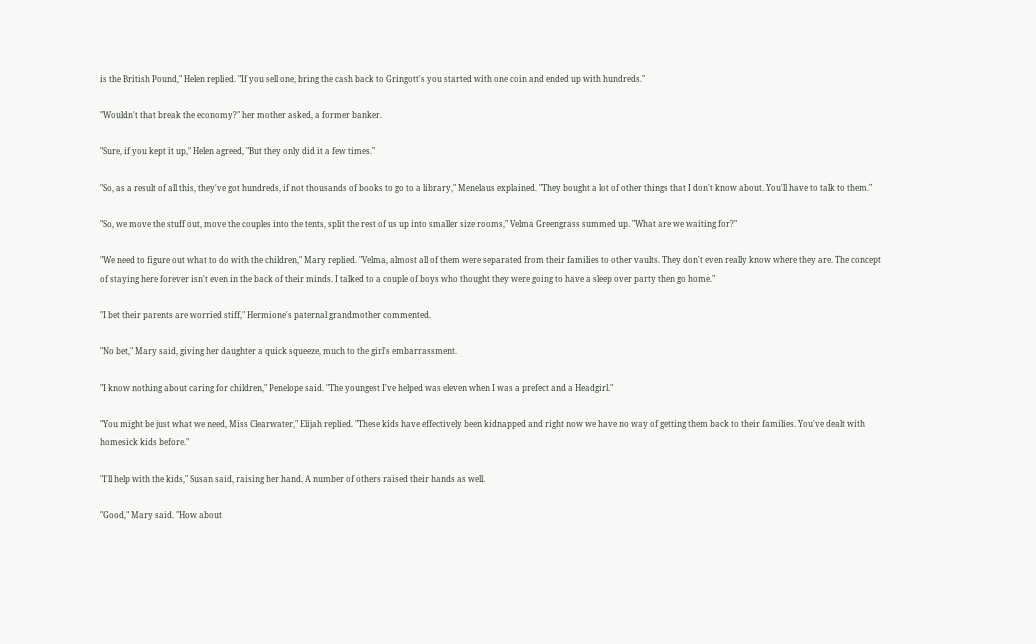is the British Pound," Helen replied. "If you sell one, bring the cash back to Gringott's you started with one coin and ended up with hundreds."

"Wouldn't that break the economy?" her mother asked, a former banker.

"Sure, if you kept it up," Helen agreed, "But they only did it a few times."

"So, as a result of all this, they've got hundreds, if not thousands of books to go to a library," Menelaus explained. "They bought a lot of other things that I don't know about. You'll have to talk to them."

"So, we move the stuff out, move the couples into the tents, split the rest of us up into smaller size rooms," Velma Greengrass summed up. "What are we waiting for?"

"We need to figure out what to do with the children," Mary replied. "Velma, almost all of them were separated from their families to other vaults. They don't even really know where they are. The concept of staying here forever isn't even in the back of their minds. I talked to a couple of boys who thought they were going to have a sleep over party then go home."

"I bet their parents are worried stiff," Hermione's paternal grandmother commented.

"No bet," Mary said, giving her daughter a quick squeeze, much to the girl's embarrassment.

"I know nothing about caring for children," Penelope said. "The youngest I've helped was eleven when I was a prefect and a Headgirl."

"You might be just what we need, Miss Clearwater," Elijah replied. "These kids have effectively been kidnapped and right now we have no way of getting them back to their families. You've dealt with homesick kids before."

"I'll help with the kids," Susan said, raising her hand. A number of others raised their hands as well.

"Good," Mary said. "How about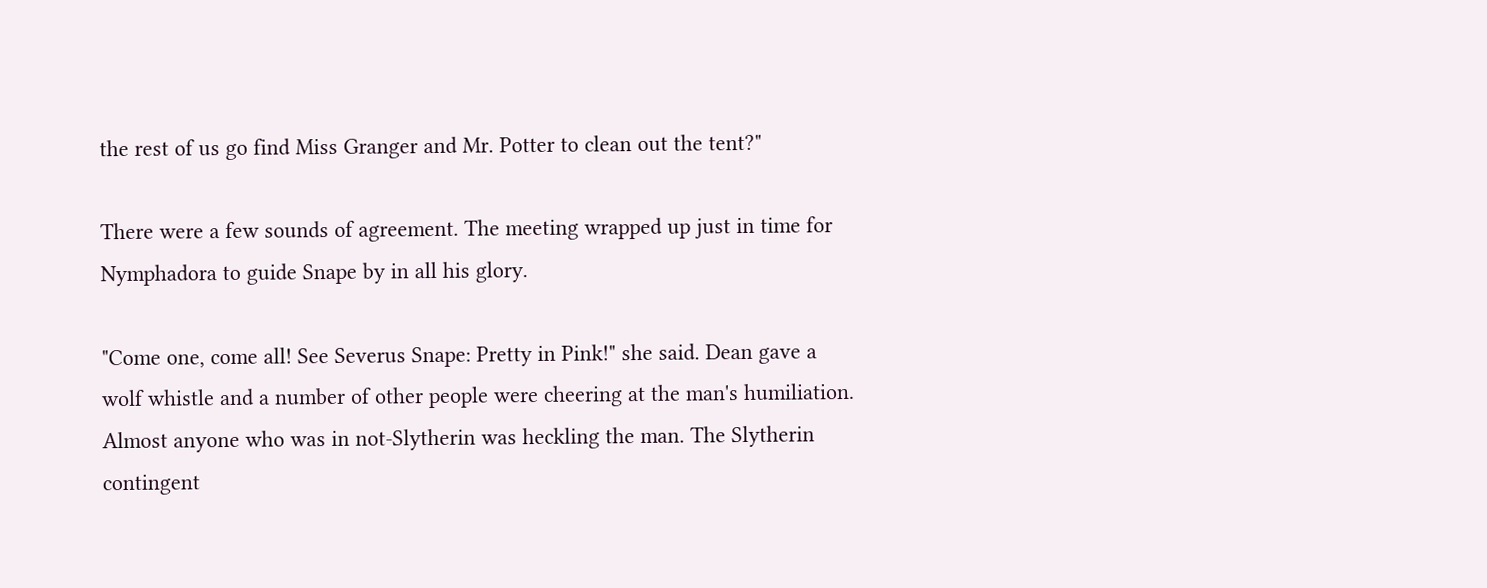the rest of us go find Miss Granger and Mr. Potter to clean out the tent?"

There were a few sounds of agreement. The meeting wrapped up just in time for Nymphadora to guide Snape by in all his glory.

"Come one, come all! See Severus Snape: Pretty in Pink!" she said. Dean gave a wolf whistle and a number of other people were cheering at the man's humiliation. Almost anyone who was in not-Slytherin was heckling the man. The Slytherin contingent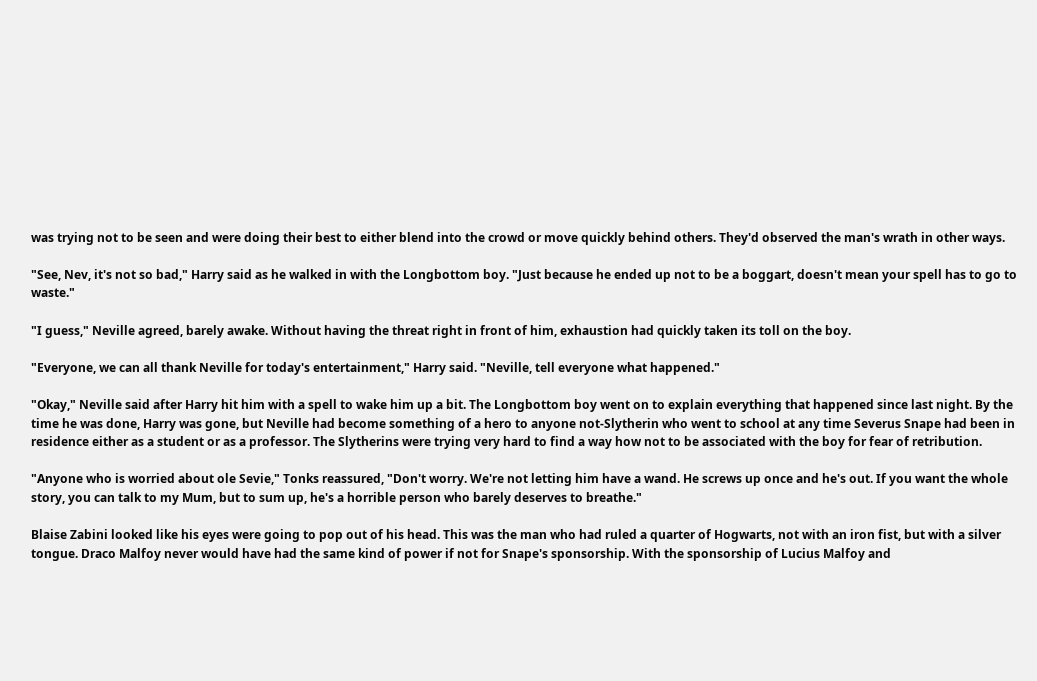was trying not to be seen and were doing their best to either blend into the crowd or move quickly behind others. They'd observed the man's wrath in other ways.

"See, Nev, it's not so bad," Harry said as he walked in with the Longbottom boy. "Just because he ended up not to be a boggart, doesn't mean your spell has to go to waste."

"I guess," Neville agreed, barely awake. Without having the threat right in front of him, exhaustion had quickly taken its toll on the boy.

"Everyone, we can all thank Neville for today's entertainment," Harry said. "Neville, tell everyone what happened."

"Okay," Neville said after Harry hit him with a spell to wake him up a bit. The Longbottom boy went on to explain everything that happened since last night. By the time he was done, Harry was gone, but Neville had become something of a hero to anyone not-Slytherin who went to school at any time Severus Snape had been in residence either as a student or as a professor. The Slytherins were trying very hard to find a way how not to be associated with the boy for fear of retribution.

"Anyone who is worried about ole Sevie," Tonks reassured, "Don't worry. We're not letting him have a wand. He screws up once and he's out. If you want the whole story, you can talk to my Mum, but to sum up, he's a horrible person who barely deserves to breathe."

Blaise Zabini looked like his eyes were going to pop out of his head. This was the man who had ruled a quarter of Hogwarts, not with an iron fist, but with a silver tongue. Draco Malfoy never would have had the same kind of power if not for Snape's sponsorship. With the sponsorship of Lucius Malfoy and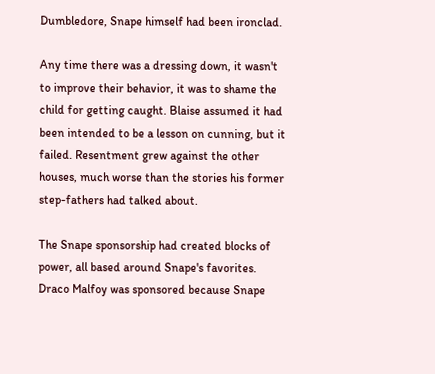Dumbledore, Snape himself had been ironclad.

Any time there was a dressing down, it wasn't to improve their behavior, it was to shame the child for getting caught. Blaise assumed it had been intended to be a lesson on cunning, but it failed. Resentment grew against the other houses, much worse than the stories his former step-fathers had talked about.

The Snape sponsorship had created blocks of power, all based around Snape's favorites. Draco Malfoy was sponsored because Snape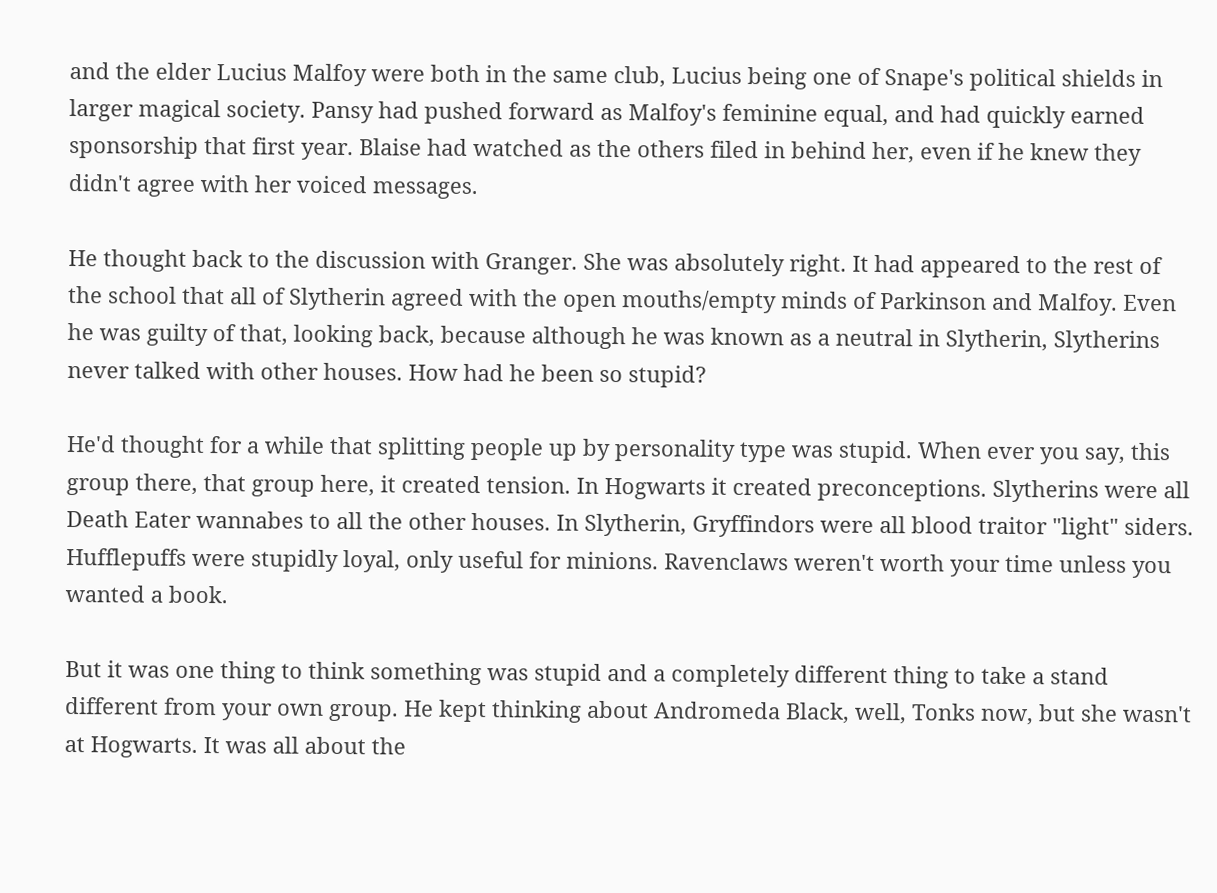and the elder Lucius Malfoy were both in the same club, Lucius being one of Snape's political shields in larger magical society. Pansy had pushed forward as Malfoy's feminine equal, and had quickly earned sponsorship that first year. Blaise had watched as the others filed in behind her, even if he knew they didn't agree with her voiced messages.

He thought back to the discussion with Granger. She was absolutely right. It had appeared to the rest of the school that all of Slytherin agreed with the open mouths/empty minds of Parkinson and Malfoy. Even he was guilty of that, looking back, because although he was known as a neutral in Slytherin, Slytherins never talked with other houses. How had he been so stupid?

He'd thought for a while that splitting people up by personality type was stupid. When ever you say, this group there, that group here, it created tension. In Hogwarts it created preconceptions. Slytherins were all Death Eater wannabes to all the other houses. In Slytherin, Gryffindors were all blood traitor "light" siders. Hufflepuffs were stupidly loyal, only useful for minions. Ravenclaws weren't worth your time unless you wanted a book.

But it was one thing to think something was stupid and a completely different thing to take a stand different from your own group. He kept thinking about Andromeda Black, well, Tonks now, but she wasn't at Hogwarts. It was all about the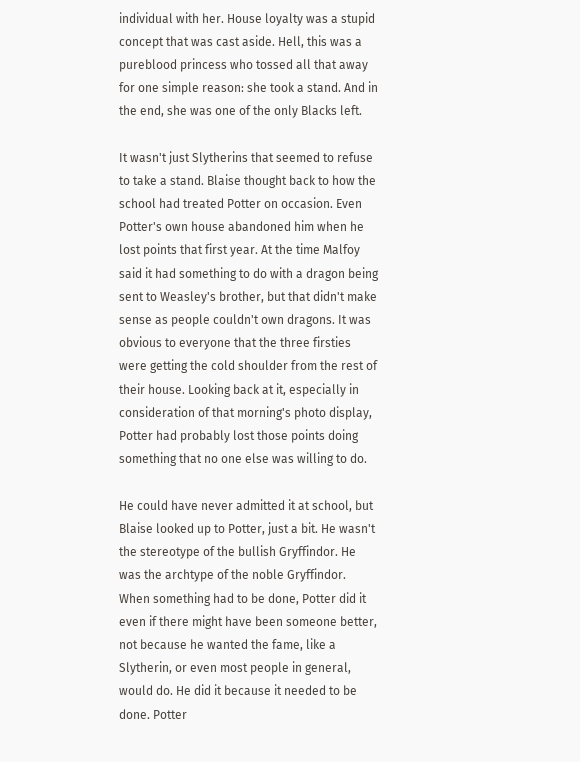individual with her. House loyalty was a stupid concept that was cast aside. Hell, this was a pureblood princess who tossed all that away for one simple reason: she took a stand. And in the end, she was one of the only Blacks left.

It wasn't just Slytherins that seemed to refuse to take a stand. Blaise thought back to how the school had treated Potter on occasion. Even Potter's own house abandoned him when he lost points that first year. At the time Malfoy said it had something to do with a dragon being sent to Weasley's brother, but that didn't make sense as people couldn't own dragons. It was obvious to everyone that the three firsties were getting the cold shoulder from the rest of their house. Looking back at it, especially in consideration of that morning's photo display, Potter had probably lost those points doing something that no one else was willing to do.

He could have never admitted it at school, but Blaise looked up to Potter, just a bit. He wasn't the stereotype of the bullish Gryffindor. He was the archtype of the noble Gryffindor. When something had to be done, Potter did it even if there might have been someone better, not because he wanted the fame, like a Slytherin, or even most people in general, would do. He did it because it needed to be done. Potter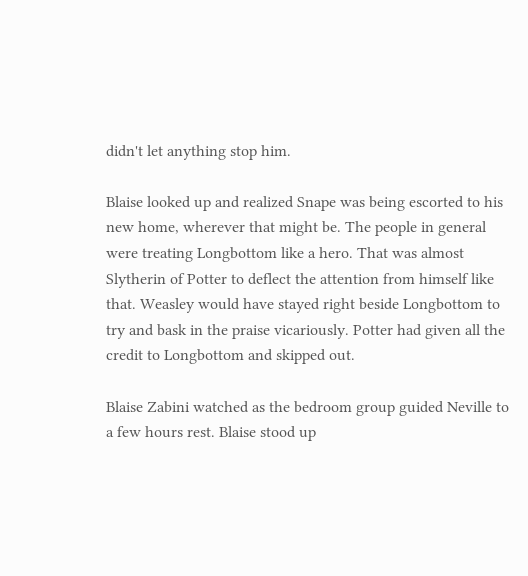didn't let anything stop him.

Blaise looked up and realized Snape was being escorted to his new home, wherever that might be. The people in general were treating Longbottom like a hero. That was almost Slytherin of Potter to deflect the attention from himself like that. Weasley would have stayed right beside Longbottom to try and bask in the praise vicariously. Potter had given all the credit to Longbottom and skipped out.

Blaise Zabini watched as the bedroom group guided Neville to a few hours rest. Blaise stood up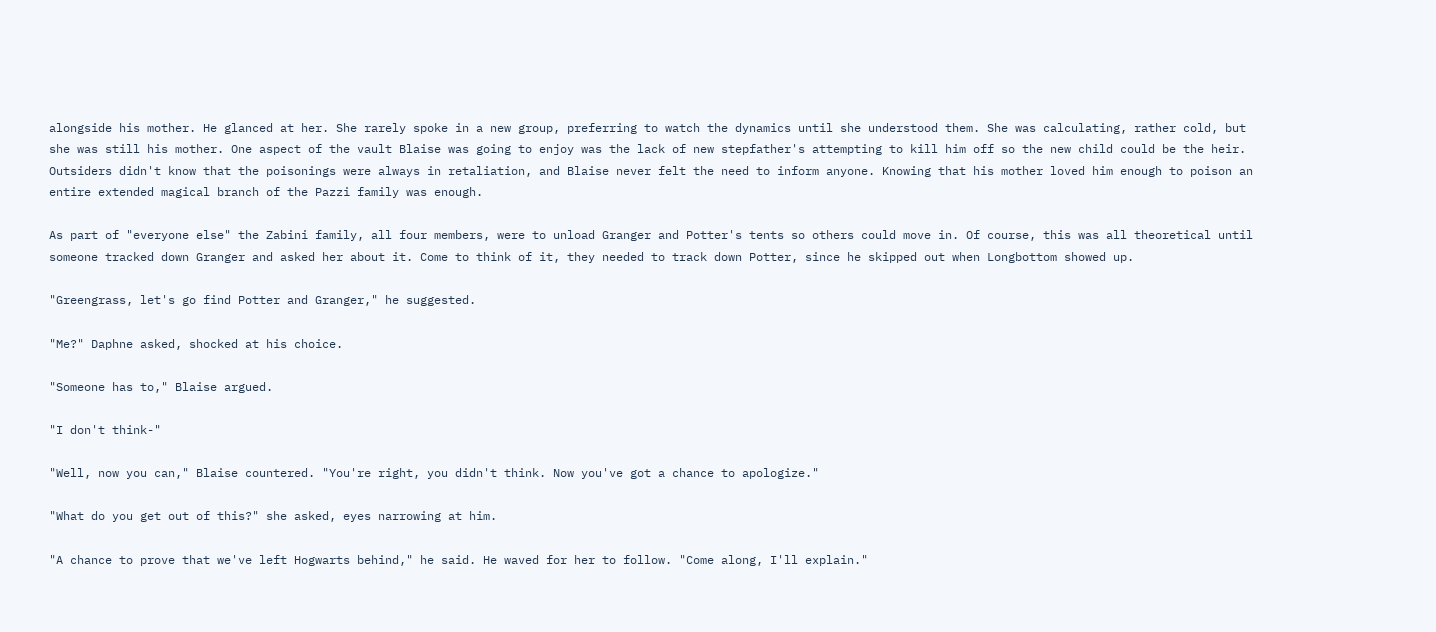alongside his mother. He glanced at her. She rarely spoke in a new group, preferring to watch the dynamics until she understood them. She was calculating, rather cold, but she was still his mother. One aspect of the vault Blaise was going to enjoy was the lack of new stepfather's attempting to kill him off so the new child could be the heir. Outsiders didn't know that the poisonings were always in retaliation, and Blaise never felt the need to inform anyone. Knowing that his mother loved him enough to poison an entire extended magical branch of the Pazzi family was enough.

As part of "everyone else" the Zabini family, all four members, were to unload Granger and Potter's tents so others could move in. Of course, this was all theoretical until someone tracked down Granger and asked her about it. Come to think of it, they needed to track down Potter, since he skipped out when Longbottom showed up.

"Greengrass, let's go find Potter and Granger," he suggested.

"Me?" Daphne asked, shocked at his choice.

"Someone has to," Blaise argued.

"I don't think-"

"Well, now you can," Blaise countered. "You're right, you didn't think. Now you've got a chance to apologize."

"What do you get out of this?" she asked, eyes narrowing at him.

"A chance to prove that we've left Hogwarts behind," he said. He waved for her to follow. "Come along, I'll explain."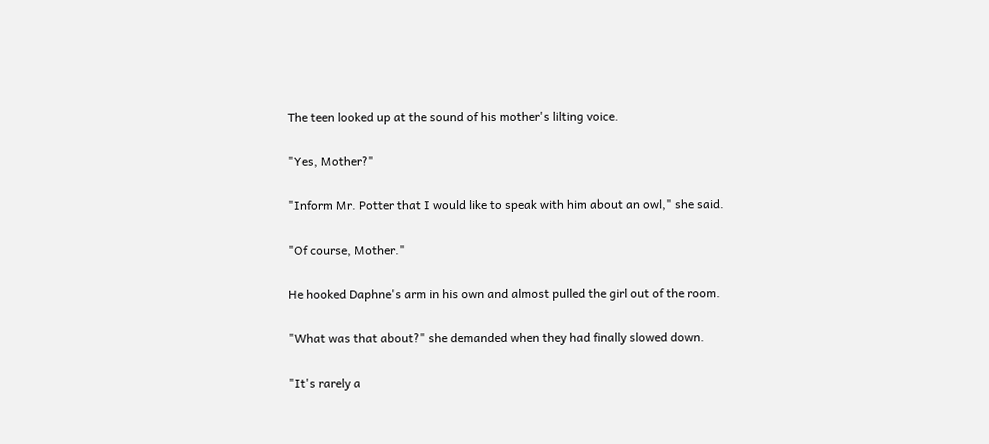The teen looked up at the sound of his mother's lilting voice.

"Yes, Mother?"

"Inform Mr. Potter that I would like to speak with him about an owl," she said.

"Of course, Mother."

He hooked Daphne's arm in his own and almost pulled the girl out of the room.

"What was that about?" she demanded when they had finally slowed down.

"It's rarely a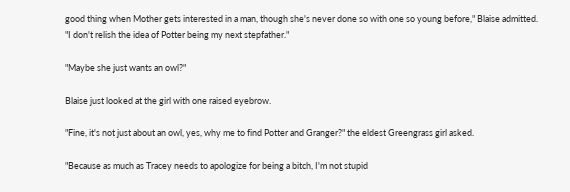good thing when Mother gets interested in a man, though she's never done so with one so young before," Blaise admitted. "I don't relish the idea of Potter being my next stepfather."

"Maybe she just wants an owl?"

Blaise just looked at the girl with one raised eyebrow.

"Fine, it's not just about an owl, yes, why me to find Potter and Granger?" the eldest Greengrass girl asked.

"Because as much as Tracey needs to apologize for being a bitch, I'm not stupid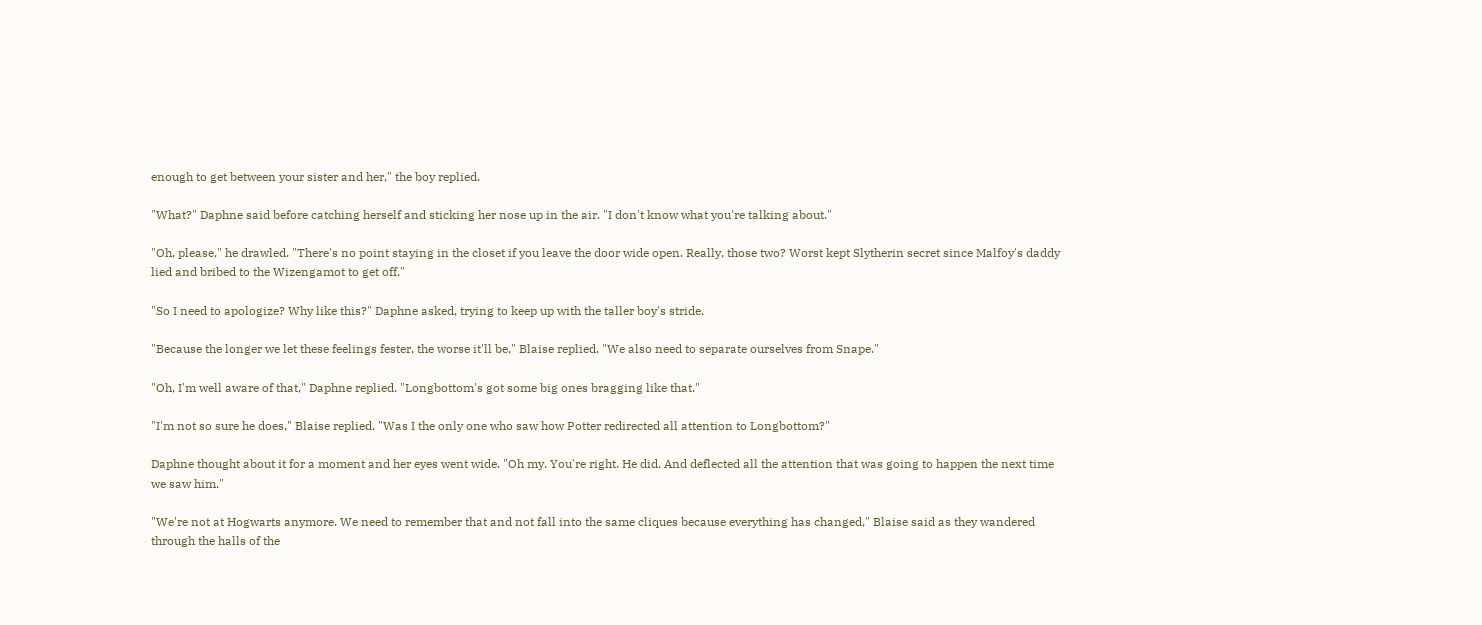enough to get between your sister and her," the boy replied.

"What?" Daphne said before catching herself and sticking her nose up in the air. "I don't know what you're talking about."

"Oh, please," he drawled. "There's no point staying in the closet if you leave the door wide open. Really, those two? Worst kept Slytherin secret since Malfoy's daddy lied and bribed to the Wizengamot to get off."

"So I need to apologize? Why like this?" Daphne asked, trying to keep up with the taller boy's stride.

"Because the longer we let these feelings fester, the worse it'll be," Blaise replied. "We also need to separate ourselves from Snape."

"Oh, I'm well aware of that," Daphne replied. "Longbottom's got some big ones bragging like that."

"I'm not so sure he does," Blaise replied. "Was I the only one who saw how Potter redirected all attention to Longbottom?"

Daphne thought about it for a moment and her eyes went wide. "Oh my. You're right. He did. And deflected all the attention that was going to happen the next time we saw him."

"We're not at Hogwarts anymore. We need to remember that and not fall into the same cliques because everything has changed," Blaise said as they wandered through the halls of the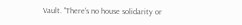Vault. "There's no house solidarity or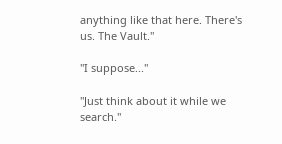anything like that here. There's us. The Vault."

"I suppose..."

"Just think about it while we search."